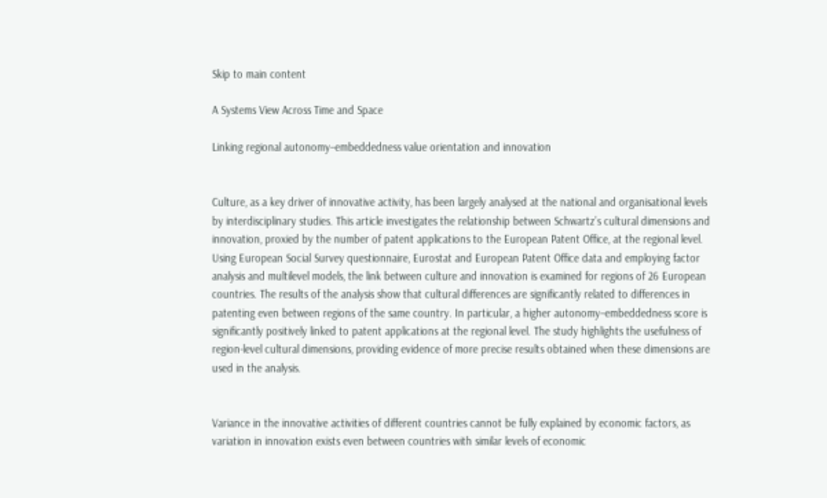Skip to main content

A Systems View Across Time and Space

Linking regional autonomy–embeddedness value orientation and innovation


Culture, as a key driver of innovative activity, has been largely analysed at the national and organisational levels by interdisciplinary studies. This article investigates the relationship between Schwartz’s cultural dimensions and innovation, proxied by the number of patent applications to the European Patent Office, at the regional level. Using European Social Survey questionnaire, Eurostat and European Patent Office data and employing factor analysis and multilevel models, the link between culture and innovation is examined for regions of 26 European countries. The results of the analysis show that cultural differences are significantly related to differences in patenting even between regions of the same country. In particular, a higher autonomy–embeddedness score is significantly positively linked to patent applications at the regional level. The study highlights the usefulness of region-level cultural dimensions, providing evidence of more precise results obtained when these dimensions are used in the analysis.


Variance in the innovative activities of different countries cannot be fully explained by economic factors, as variation in innovation exists even between countries with similar levels of economic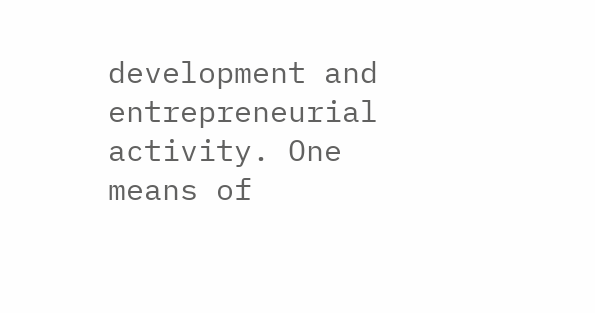development and entrepreneurial activity. One means of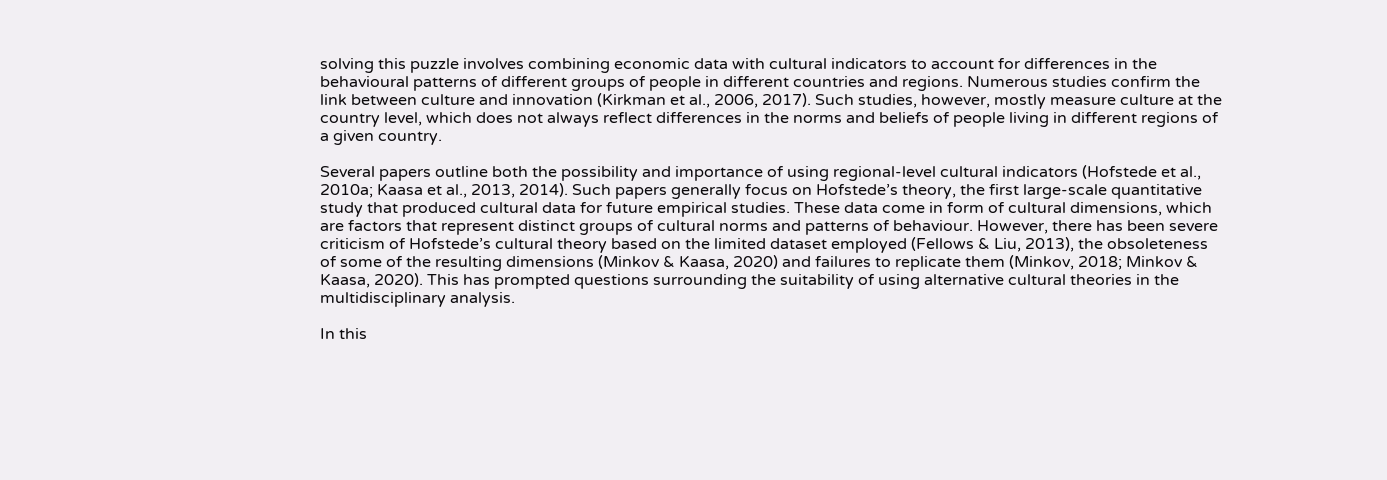solving this puzzle involves combining economic data with cultural indicators to account for differences in the behavioural patterns of different groups of people in different countries and regions. Numerous studies confirm the link between culture and innovation (Kirkman et al., 2006, 2017). Such studies, however, mostly measure culture at the country level, which does not always reflect differences in the norms and beliefs of people living in different regions of a given country.

Several papers outline both the possibility and importance of using regional-level cultural indicators (Hofstede et al., 2010a; Kaasa et al., 2013, 2014). Such papers generally focus on Hofstede’s theory, the first large-scale quantitative study that produced cultural data for future empirical studies. These data come in form of cultural dimensions, which are factors that represent distinct groups of cultural norms and patterns of behaviour. However, there has been severe criticism of Hofstede’s cultural theory based on the limited dataset employed (Fellows & Liu, 2013), the obsoleteness of some of the resulting dimensions (Minkov & Kaasa, 2020) and failures to replicate them (Minkov, 2018; Minkov & Kaasa, 2020). This has prompted questions surrounding the suitability of using alternative cultural theories in the multidisciplinary analysis.

In this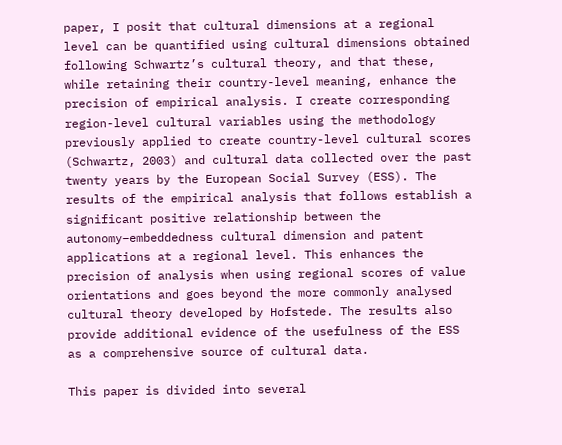paper, I posit that cultural dimensions at a regional level can be quantified using cultural dimensions obtained following Schwartz’s cultural theory, and that these, while retaining their country-level meaning, enhance the precision of empirical analysis. I create corresponding region-level cultural variables using the methodology previously applied to create country-level cultural scores (Schwartz, 2003) and cultural data collected over the past twenty years by the European Social Survey (ESS). The results of the empirical analysis that follows establish a significant positive relationship between the autonomy–embeddedness cultural dimension and patent applications at a regional level. This enhances the precision of analysis when using regional scores of value orientations and goes beyond the more commonly analysed cultural theory developed by Hofstede. The results also provide additional evidence of the usefulness of the ESS as a comprehensive source of cultural data.

This paper is divided into several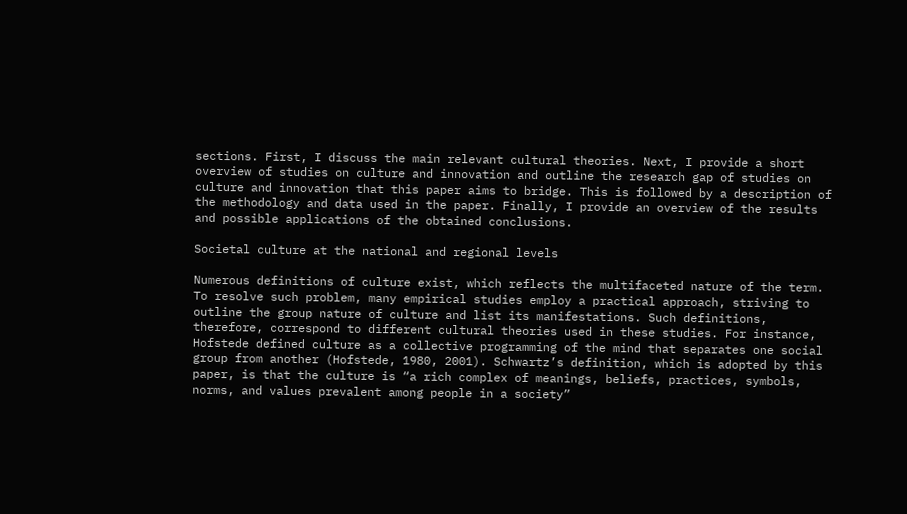sections. First, I discuss the main relevant cultural theories. Next, I provide a short overview of studies on culture and innovation and outline the research gap of studies on culture and innovation that this paper aims to bridge. This is followed by a description of the methodology and data used in the paper. Finally, I provide an overview of the results and possible applications of the obtained conclusions.

Societal culture at the national and regional levels

Numerous definitions of culture exist, which reflects the multifaceted nature of the term. To resolve such problem, many empirical studies employ a practical approach, striving to outline the group nature of culture and list its manifestations. Such definitions, therefore, correspond to different cultural theories used in these studies. For instance, Hofstede defined culture as a collective programming of the mind that separates one social group from another (Hofstede, 1980, 2001). Schwartz’s definition, which is adopted by this paper, is that the culture is “a rich complex of meanings, beliefs, practices, symbols, norms, and values prevalent among people in a society”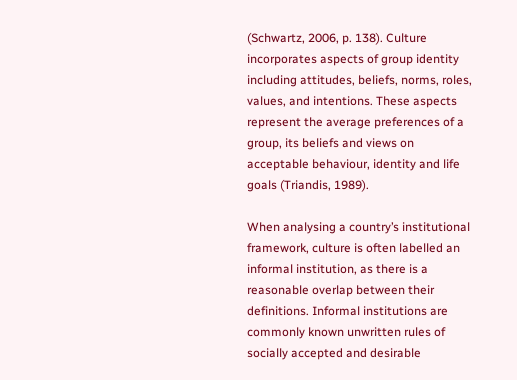(Schwartz, 2006, p. 138). Culture incorporates aspects of group identity including attitudes, beliefs, norms, roles, values, and intentions. These aspects represent the average preferences of a group, its beliefs and views on acceptable behaviour, identity and life goals (Triandis, 1989).

When analysing a country’s institutional framework, culture is often labelled an informal institution, as there is a reasonable overlap between their definitions. Informal institutions are commonly known unwritten rules of socially accepted and desirable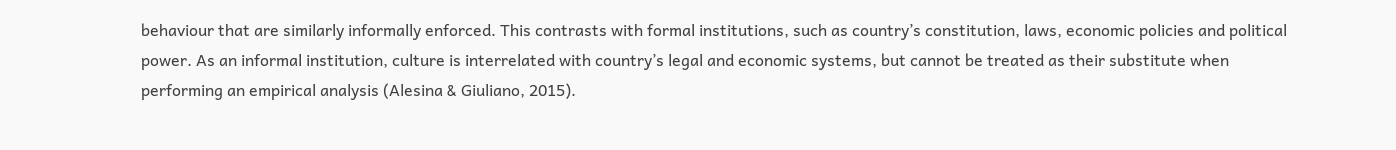behaviour that are similarly informally enforced. This contrasts with formal institutions, such as country’s constitution, laws, economic policies and political power. As an informal institution, culture is interrelated with country’s legal and economic systems, but cannot be treated as their substitute when performing an empirical analysis (Alesina & Giuliano, 2015).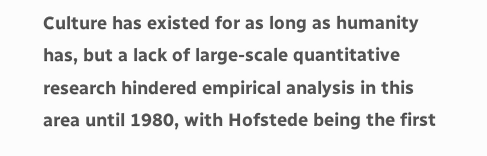Culture has existed for as long as humanity has, but a lack of large-scale quantitative research hindered empirical analysis in this area until 1980, with Hofstede being the first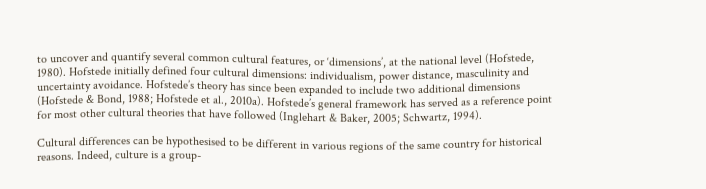to uncover and quantify several common cultural features, or ‘dimensions’, at the national level (Hofstede, 1980). Hofstede initially defined four cultural dimensions: individualism, power distance, masculinity and uncertainty avoidance. Hofstede’s theory has since been expanded to include two additional dimensions (Hofstede & Bond, 1988; Hofstede et al., 2010a). Hofstede’s general framework has served as a reference point for most other cultural theories that have followed (Inglehart & Baker, 2005; Schwartz, 1994).

Cultural differences can be hypothesised to be different in various regions of the same country for historical reasons. Indeed, culture is a group-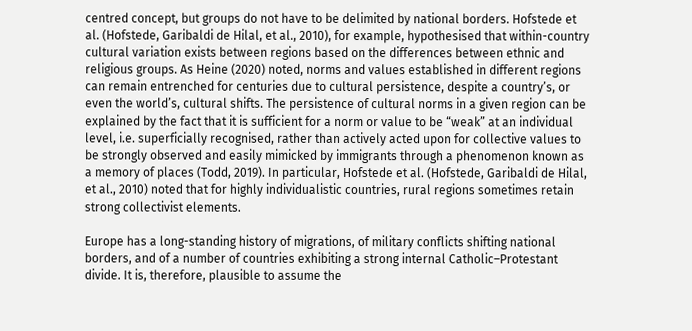centred concept, but groups do not have to be delimited by national borders. Hofstede et al. (Hofstede, Garibaldi de Hilal, et al., 2010), for example, hypothesised that within-country cultural variation exists between regions based on the differences between ethnic and religious groups. As Heine (2020) noted, norms and values established in different regions can remain entrenched for centuries due to cultural persistence, despite a country’s, or even the world’s, cultural shifts. The persistence of cultural norms in a given region can be explained by the fact that it is sufficient for a norm or value to be “weak” at an individual level, i.e. superficially recognised, rather than actively acted upon for collective values to be strongly observed and easily mimicked by immigrants through a phenomenon known as a memory of places (Todd, 2019). In particular, Hofstede et al. (Hofstede, Garibaldi de Hilal, et al., 2010) noted that for highly individualistic countries, rural regions sometimes retain strong collectivist elements.

Europe has a long-standing history of migrations, of military conflicts shifting national borders, and of a number of countries exhibiting a strong internal Catholic–Protestant divide. It is, therefore, plausible to assume the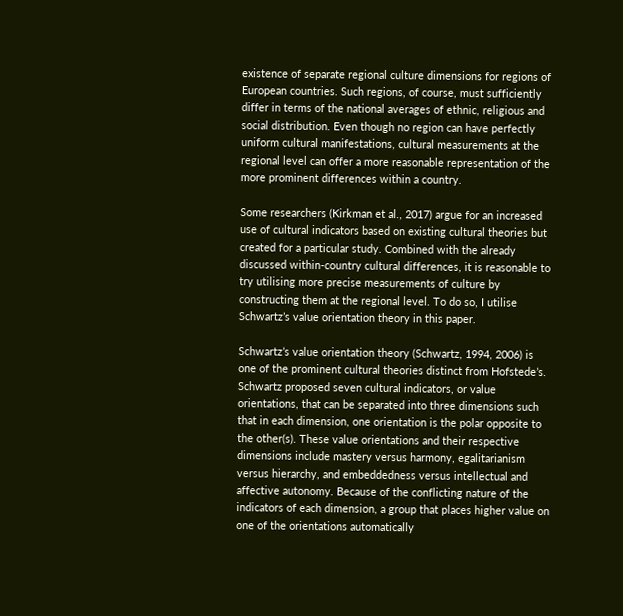existence of separate regional culture dimensions for regions of European countries. Such regions, of course, must sufficiently differ in terms of the national averages of ethnic, religious and social distribution. Even though no region can have perfectly uniform cultural manifestations, cultural measurements at the regional level can offer a more reasonable representation of the more prominent differences within a country.

Some researchers (Kirkman et al., 2017) argue for an increased use of cultural indicators based on existing cultural theories but created for a particular study. Combined with the already discussed within-country cultural differences, it is reasonable to try utilising more precise measurements of culture by constructing them at the regional level. To do so, I utilise Schwartz’s value orientation theory in this paper.

Schwartz’s value orientation theory (Schwartz, 1994, 2006) is one of the prominent cultural theories distinct from Hofstede’s. Schwartz proposed seven cultural indicators, or value orientations, that can be separated into three dimensions such that in each dimension, one orientation is the polar opposite to the other(s). These value orientations and their respective dimensions include mastery versus harmony, egalitarianism versus hierarchy, and embeddedness versus intellectual and affective autonomy. Because of the conflicting nature of the indicators of each dimension, a group that places higher value on one of the orientations automatically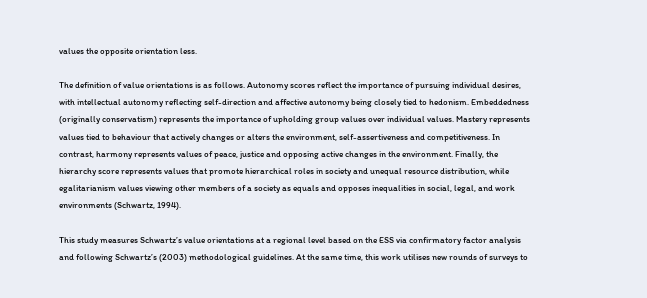values the opposite orientation less.

The definition of value orientations is as follows. Autonomy scores reflect the importance of pursuing individual desires, with intellectual autonomy reflecting self-direction and affective autonomy being closely tied to hedonism. Embeddedness (originally conservatism) represents the importance of upholding group values over individual values. Mastery represents values tied to behaviour that actively changes or alters the environment, self-assertiveness and competitiveness. In contrast, harmony represents values of peace, justice and opposing active changes in the environment. Finally, the hierarchy score represents values that promote hierarchical roles in society and unequal resource distribution, while egalitarianism values viewing other members of a society as equals and opposes inequalities in social, legal, and work environments (Schwartz, 1994).

This study measures Schwartz’s value orientations at a regional level based on the ESS via confirmatory factor analysis and following Schwartz’s (2003) methodological guidelines. At the same time, this work utilises new rounds of surveys to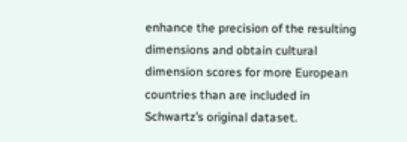enhance the precision of the resulting dimensions and obtain cultural dimension scores for more European countries than are included in Schwartz’s original dataset.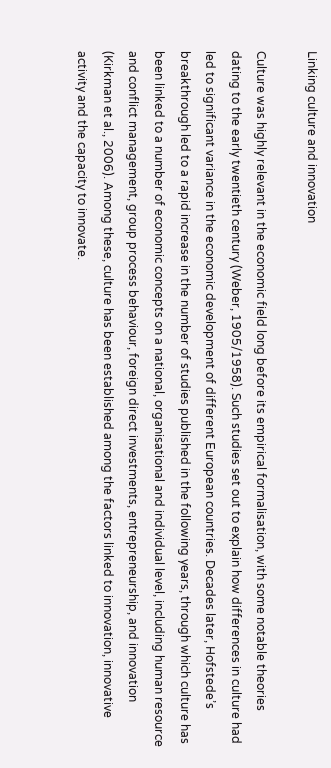Linking culture and innovation

Culture was highly relevant in the economic field long before its empirical formalisation, with some notable theories dating to the early twentieth century (Weber, 1905/1958). Such studies set out to explain how differences in culture had led to significant variance in the economic development of different European countries. Decades later, Hofstede’s breakthrough led to a rapid increase in the number of studies published in the following years, through which culture has been linked to a number of economic concepts on a national, organisational and individual level, including human resource and conflict management, group process behaviour, foreign direct investments, entrepreneurship, and innovation (Kirkman et al., 2006). Among these, culture has been established among the factors linked to innovation, innovative activity and the capacity to innovate.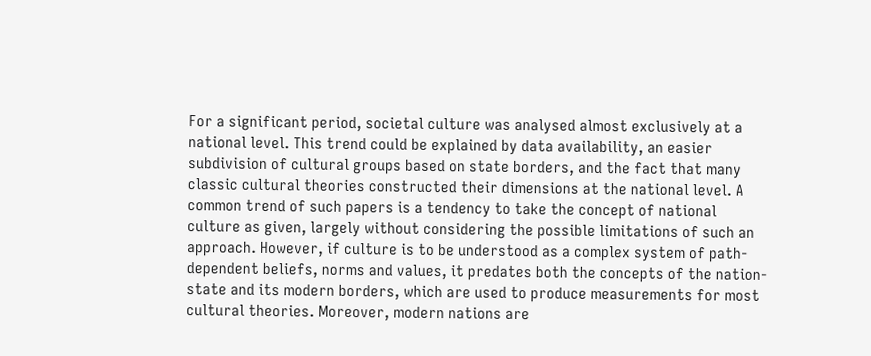For a significant period, societal culture was analysed almost exclusively at a national level. This trend could be explained by data availability, an easier subdivision of cultural groups based on state borders, and the fact that many classic cultural theories constructed their dimensions at the national level. A common trend of such papers is a tendency to take the concept of national culture as given, largely without considering the possible limitations of such an approach. However, if culture is to be understood as a complex system of path-dependent beliefs, norms and values, it predates both the concepts of the nation-state and its modern borders, which are used to produce measurements for most cultural theories. Moreover, modern nations are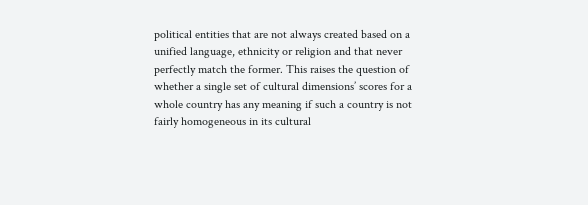political entities that are not always created based on a unified language, ethnicity or religion and that never perfectly match the former. This raises the question of whether a single set of cultural dimensions’ scores for a whole country has any meaning if such a country is not fairly homogeneous in its cultural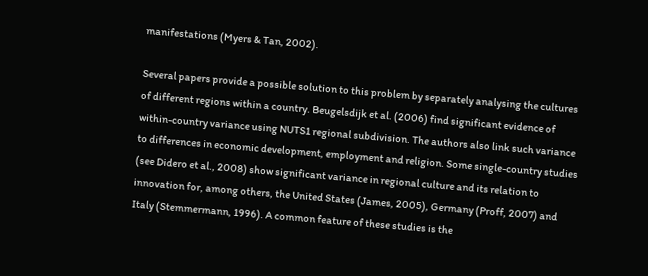manifestations (Myers & Tan, 2002).

Several papers provide a possible solution to this problem by separately analysing the cultures of different regions within a country. Beugelsdijk et al. (2006) find significant evidence of within-country variance using NUTS1 regional subdivision. The authors also link such variance to differences in economic development, employment and religion. Some single-country studies (see Didero et al., 2008) show significant variance in regional culture and its relation to innovation for, among others, the United States (James, 2005), Germany (Proff, 2007) and Italy (Stemmermann, 1996). A common feature of these studies is the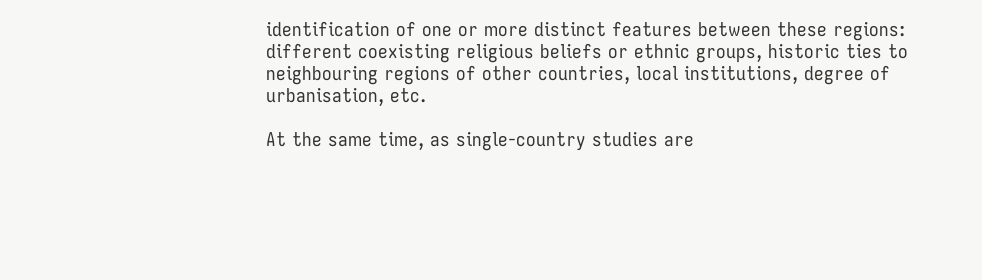identification of one or more distinct features between these regions: different coexisting religious beliefs or ethnic groups, historic ties to neighbouring regions of other countries, local institutions, degree of urbanisation, etc.

At the same time, as single-country studies are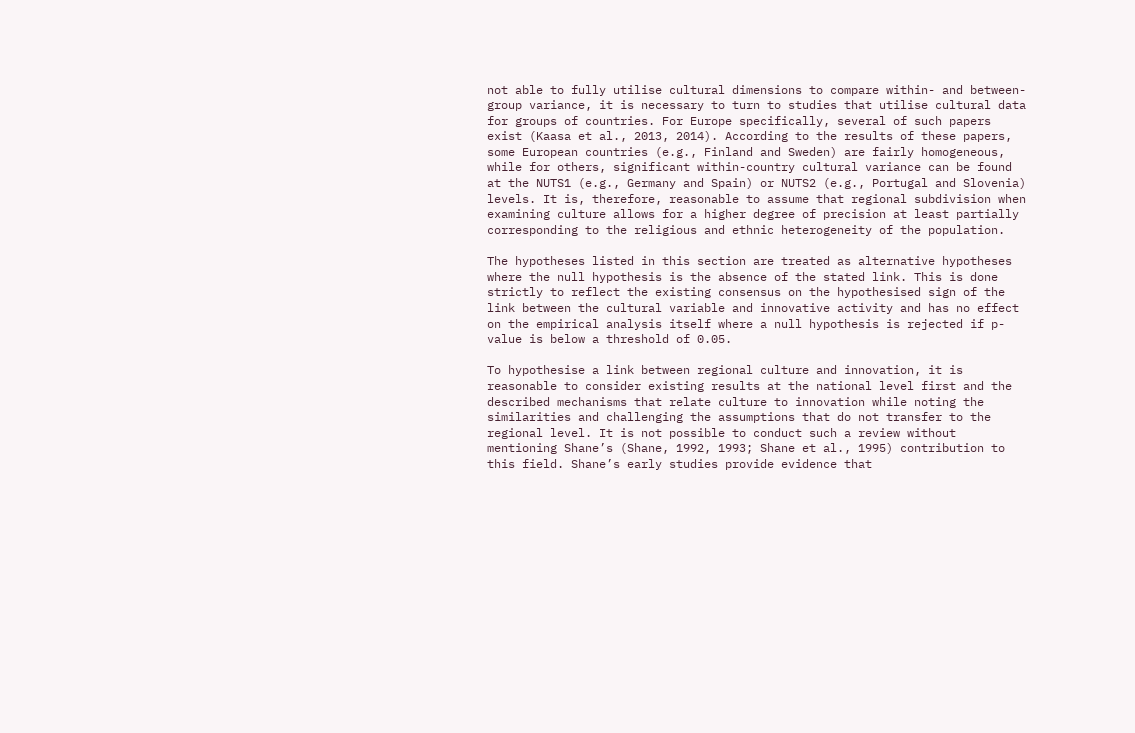not able to fully utilise cultural dimensions to compare within- and between-group variance, it is necessary to turn to studies that utilise cultural data for groups of countries. For Europe specifically, several of such papers exist (Kaasa et al., 2013, 2014). According to the results of these papers, some European countries (e.g., Finland and Sweden) are fairly homogeneous, while for others, significant within-country cultural variance can be found at the NUTS1 (e.g., Germany and Spain) or NUTS2 (e.g., Portugal and Slovenia) levels. It is, therefore, reasonable to assume that regional subdivision when examining culture allows for a higher degree of precision at least partially corresponding to the religious and ethnic heterogeneity of the population.

The hypotheses listed in this section are treated as alternative hypotheses where the null hypothesis is the absence of the stated link. This is done strictly to reflect the existing consensus on the hypothesised sign of the link between the cultural variable and innovative activity and has no effect on the empirical analysis itself where a null hypothesis is rejected if p-value is below a threshold of 0.05.

To hypothesise a link between regional culture and innovation, it is reasonable to consider existing results at the national level first and the described mechanisms that relate culture to innovation while noting the similarities and challenging the assumptions that do not transfer to the regional level. It is not possible to conduct such a review without mentioning Shane’s (Shane, 1992, 1993; Shane et al., 1995) contribution to this field. Shane’s early studies provide evidence that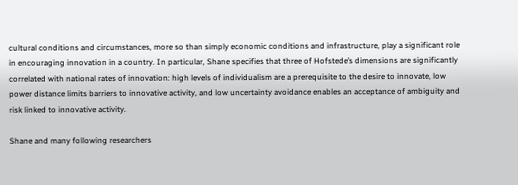cultural conditions and circumstances, more so than simply economic conditions and infrastructure, play a significant role in encouraging innovation in a country. In particular, Shane specifies that three of Hofstede’s dimensions are significantly correlated with national rates of innovation: high levels of individualism are a prerequisite to the desire to innovate, low power distance limits barriers to innovative activity, and low uncertainty avoidance enables an acceptance of ambiguity and risk linked to innovative activity.

Shane and many following researchers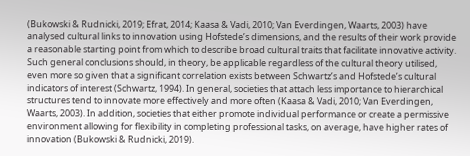(Bukowski & Rudnicki, 2019; Efrat, 2014; Kaasa & Vadi, 2010; Van Everdingen, Waarts, 2003) have analysed cultural links to innovation using Hofstede’s dimensions, and the results of their work provide a reasonable starting point from which to describe broad cultural traits that facilitate innovative activity. Such general conclusions should, in theory, be applicable regardless of the cultural theory utilised, even more so given that a significant correlation exists between Schwartz’s and Hofstede’s cultural indicators of interest (Schwartz, 1994). In general, societies that attach less importance to hierarchical structures tend to innovate more effectively and more often (Kaasa & Vadi, 2010; Van Everdingen, Waarts, 2003). In addition, societies that either promote individual performance or create a permissive environment allowing for flexibility in completing professional tasks, on average, have higher rates of innovation (Bukowski & Rudnicki, 2019).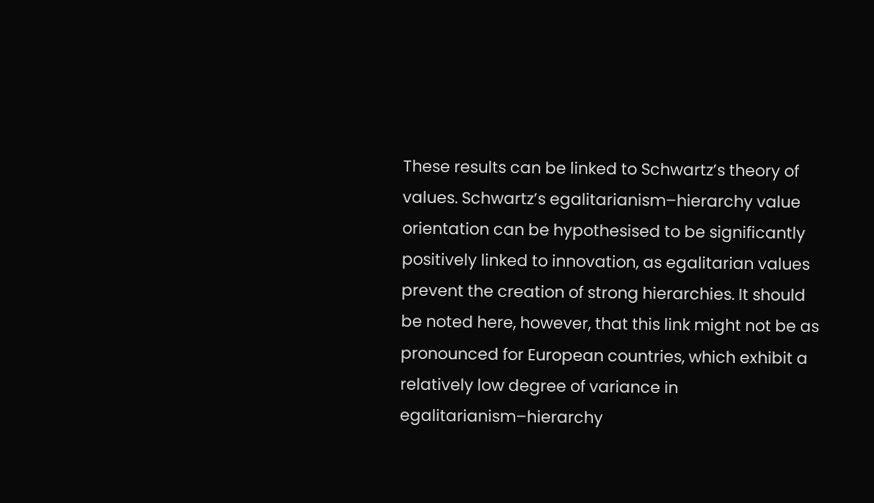These results can be linked to Schwartz’s theory of values. Schwartz’s egalitarianism–hierarchy value orientation can be hypothesised to be significantly positively linked to innovation, as egalitarian values prevent the creation of strong hierarchies. It should be noted here, however, that this link might not be as pronounced for European countries, which exhibit a relatively low degree of variance in egalitarianism–hierarchy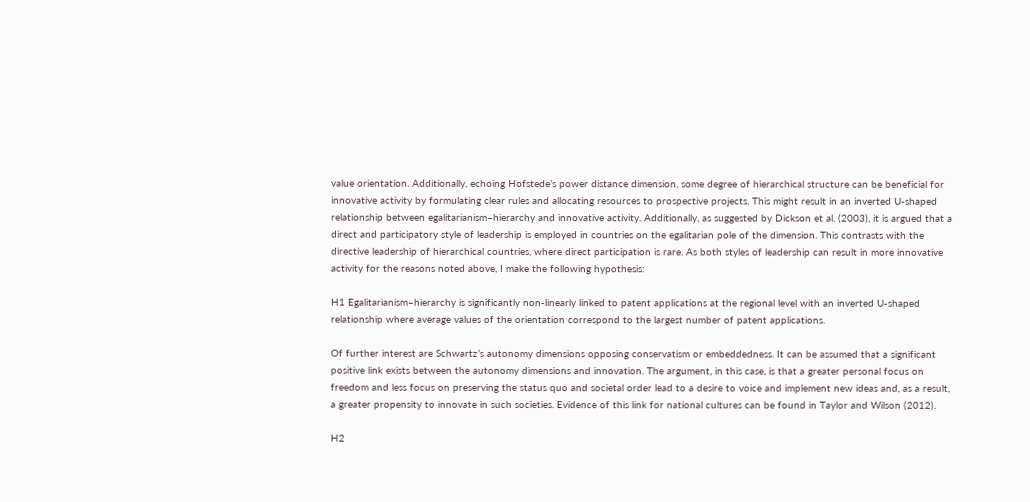value orientation. Additionally, echoing Hofstede’s power distance dimension, some degree of hierarchical structure can be beneficial for innovative activity by formulating clear rules and allocating resources to prospective projects. This might result in an inverted U-shaped relationship between egalitarianism–hierarchy and innovative activity. Additionally, as suggested by Dickson et al. (2003), it is argued that a direct and participatory style of leadership is employed in countries on the egalitarian pole of the dimension. This contrasts with the directive leadership of hierarchical countries, where direct participation is rare. As both styles of leadership can result in more innovative activity for the reasons noted above, I make the following hypothesis:

H1 Egalitarianism–hierarchy is significantly non-linearly linked to patent applications at the regional level with an inverted U-shaped relationship where average values of the orientation correspond to the largest number of patent applications.

Of further interest are Schwartz’s autonomy dimensions opposing conservatism or embeddedness. It can be assumed that a significant positive link exists between the autonomy dimensions and innovation. The argument, in this case, is that a greater personal focus on freedom and less focus on preserving the status quo and societal order lead to a desire to voice and implement new ideas and, as a result, a greater propensity to innovate in such societies. Evidence of this link for national cultures can be found in Taylor and Wilson (2012).

H2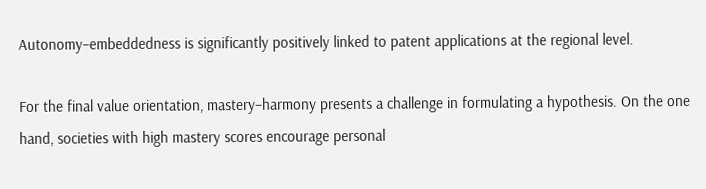Autonomy–embeddedness is significantly positively linked to patent applications at the regional level.

For the final value orientation, mastery–harmony presents a challenge in formulating a hypothesis. On the one hand, societies with high mastery scores encourage personal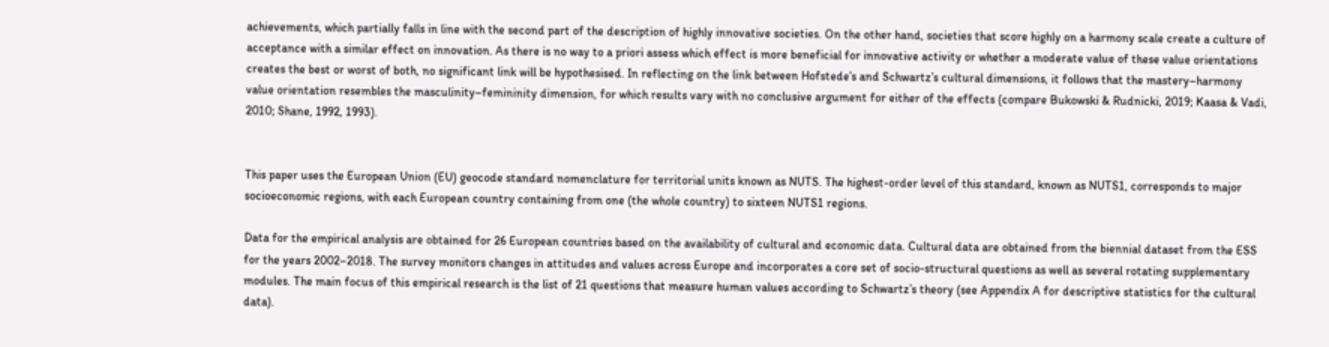achievements, which partially falls in line with the second part of the description of highly innovative societies. On the other hand, societies that score highly on a harmony scale create a culture of acceptance with a similar effect on innovation. As there is no way to a priori assess which effect is more beneficial for innovative activity or whether a moderate value of these value orientations creates the best or worst of both, no significant link will be hypothesised. In reflecting on the link between Hofstede’s and Schwartz’s cultural dimensions, it follows that the mastery–harmony value orientation resembles the masculinity–femininity dimension, for which results vary with no conclusive argument for either of the effects (compare Bukowski & Rudnicki, 2019; Kaasa & Vadi, 2010; Shane, 1992, 1993).


This paper uses the European Union (EU) geocode standard nomenclature for territorial units known as NUTS. The highest-order level of this standard, known as NUTS1, corresponds to major socioeconomic regions, with each European country containing from one (the whole country) to sixteen NUTS1 regions.

Data for the empirical analysis are obtained for 26 European countries based on the availability of cultural and economic data. Cultural data are obtained from the biennial dataset from the ESS for the years 2002–2018. The survey monitors changes in attitudes and values across Europe and incorporates a core set of socio-structural questions as well as several rotating supplementary modules. The main focus of this empirical research is the list of 21 questions that measure human values according to Schwartz’s theory (see Appendix A for descriptive statistics for the cultural data).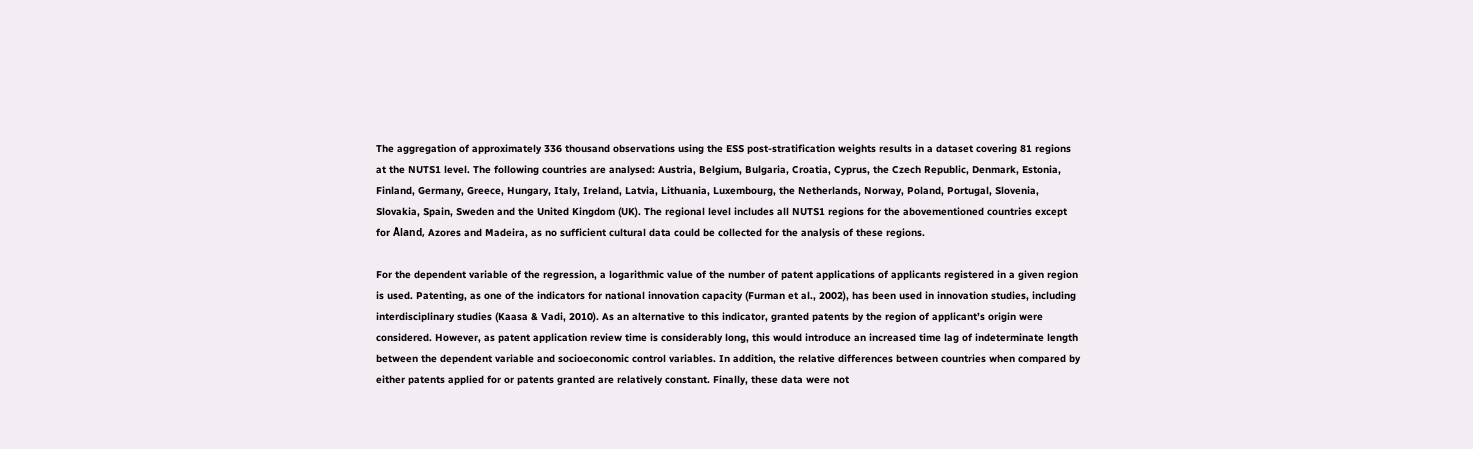The aggregation of approximately 336 thousand observations using the ESS post-stratification weights results in a dataset covering 81 regions at the NUTS1 level. The following countries are analysed: Austria, Belgium, Bulgaria, Croatia, Cyprus, the Czech Republic, Denmark, Estonia, Finland, Germany, Greece, Hungary, Italy, Ireland, Latvia, Lithuania, Luxembourg, the Netherlands, Norway, Poland, Portugal, Slovenia, Slovakia, Spain, Sweden and the United Kingdom (UK). The regional level includes all NUTS1 regions for the abovementioned countries except for Åland, Azores and Madeira, as no sufficient cultural data could be collected for the analysis of these regions.

For the dependent variable of the regression, a logarithmic value of the number of patent applications of applicants registered in a given region is used. Patenting, as one of the indicators for national innovation capacity (Furman et al., 2002), has been used in innovation studies, including interdisciplinary studies (Kaasa & Vadi, 2010). As an alternative to this indicator, granted patents by the region of applicant’s origin were considered. However, as patent application review time is considerably long, this would introduce an increased time lag of indeterminate length between the dependent variable and socioeconomic control variables. In addition, the relative differences between countries when compared by either patents applied for or patents granted are relatively constant. Finally, these data were not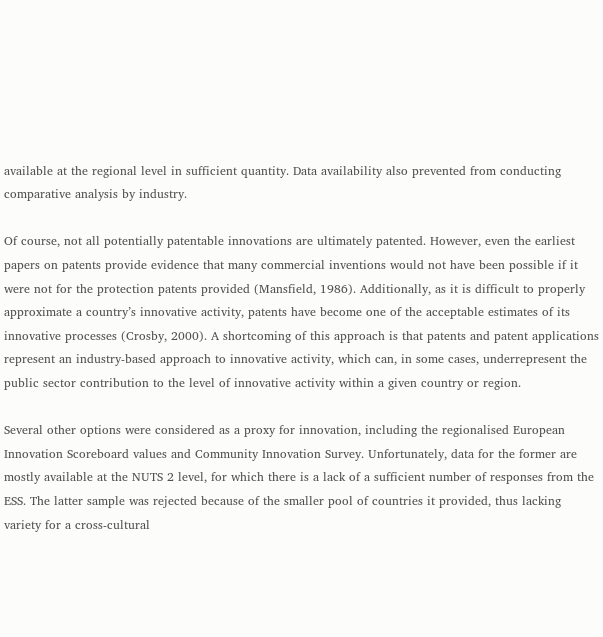available at the regional level in sufficient quantity. Data availability also prevented from conducting comparative analysis by industry.

Of course, not all potentially patentable innovations are ultimately patented. However, even the earliest papers on patents provide evidence that many commercial inventions would not have been possible if it were not for the protection patents provided (Mansfield, 1986). Additionally, as it is difficult to properly approximate a country’s innovative activity, patents have become one of the acceptable estimates of its innovative processes (Crosby, 2000). A shortcoming of this approach is that patents and patent applications represent an industry-based approach to innovative activity, which can, in some cases, underrepresent the public sector contribution to the level of innovative activity within a given country or region.

Several other options were considered as a proxy for innovation, including the regionalised European Innovation Scoreboard values and Community Innovation Survey. Unfortunately, data for the former are mostly available at the NUTS 2 level, for which there is a lack of a sufficient number of responses from the ESS. The latter sample was rejected because of the smaller pool of countries it provided, thus lacking variety for a cross-cultural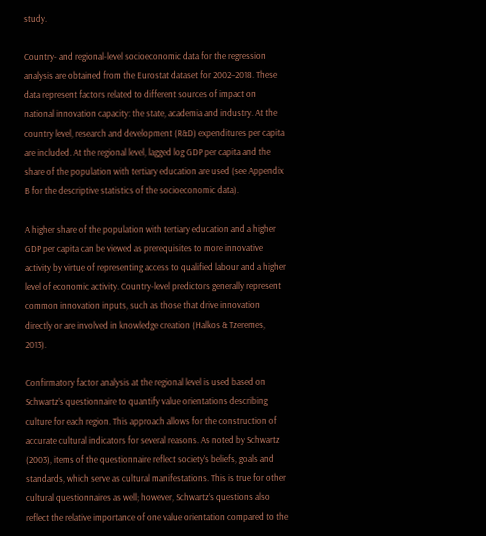study.

Country- and regional-level socioeconomic data for the regression analysis are obtained from the Eurostat dataset for 2002–2018. These data represent factors related to different sources of impact on national innovation capacity: the state, academia and industry. At the country level, research and development (R&D) expenditures per capita are included. At the regional level, lagged log GDP per capita and the share of the population with tertiary education are used (see Appendix B for the descriptive statistics of the socioeconomic data).

A higher share of the population with tertiary education and a higher GDP per capita can be viewed as prerequisites to more innovative activity by virtue of representing access to qualified labour and a higher level of economic activity. Country-level predictors generally represent common innovation inputs, such as those that drive innovation directly or are involved in knowledge creation (Halkos & Tzeremes, 2013).

Confirmatory factor analysis at the regional level is used based on Schwartz’s questionnaire to quantify value orientations describing culture for each region. This approach allows for the construction of accurate cultural indicators for several reasons. As noted by Schwartz (2003), items of the questionnaire reflect society’s beliefs, goals and standards, which serve as cultural manifestations. This is true for other cultural questionnaires as well; however, Schwartz’s questions also reflect the relative importance of one value orientation compared to the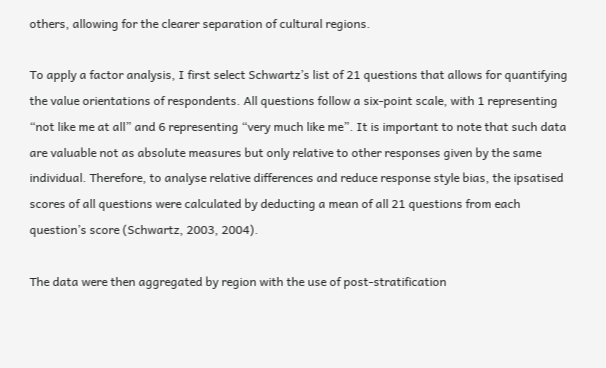others, allowing for the clearer separation of cultural regions.

To apply a factor analysis, I first select Schwartz’s list of 21 questions that allows for quantifying the value orientations of respondents. All questions follow a six-point scale, with 1 representing “not like me at all” and 6 representing “very much like me”. It is important to note that such data are valuable not as absolute measures but only relative to other responses given by the same individual. Therefore, to analyse relative differences and reduce response style bias, the ipsatised scores of all questions were calculated by deducting a mean of all 21 questions from each question’s score (Schwartz, 2003, 2004).

The data were then aggregated by region with the use of post-stratification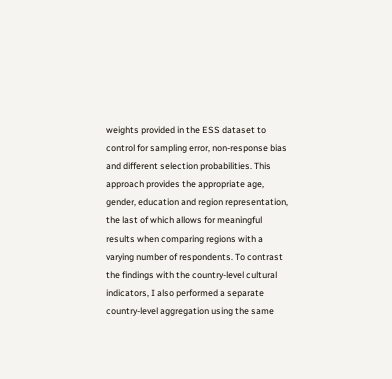weights provided in the ESS dataset to control for sampling error, non-response bias and different selection probabilities. This approach provides the appropriate age, gender, education and region representation, the last of which allows for meaningful results when comparing regions with a varying number of respondents. To contrast the findings with the country-level cultural indicators, I also performed a separate country-level aggregation using the same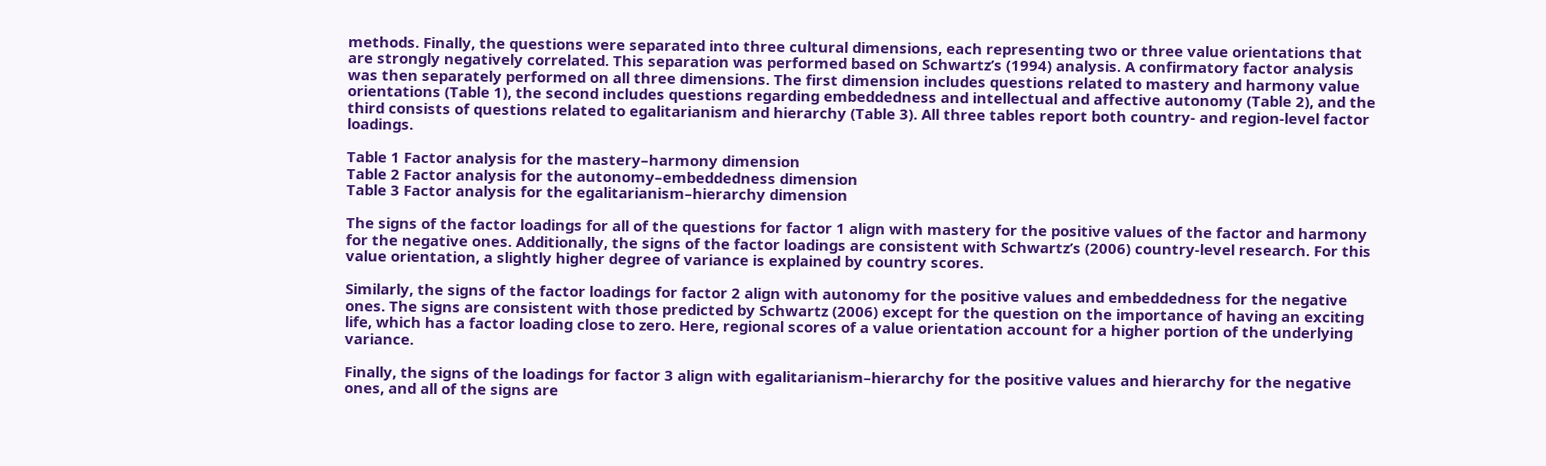methods. Finally, the questions were separated into three cultural dimensions, each representing two or three value orientations that are strongly negatively correlated. This separation was performed based on Schwartz’s (1994) analysis. A confirmatory factor analysis was then separately performed on all three dimensions. The first dimension includes questions related to mastery and harmony value orientations (Table 1), the second includes questions regarding embeddedness and intellectual and affective autonomy (Table 2), and the third consists of questions related to egalitarianism and hierarchy (Table 3). All three tables report both country- and region-level factor loadings.

Table 1 Factor analysis for the mastery–harmony dimension
Table 2 Factor analysis for the autonomy–embeddedness dimension
Table 3 Factor analysis for the egalitarianism–hierarchy dimension

The signs of the factor loadings for all of the questions for factor 1 align with mastery for the positive values of the factor and harmony for the negative ones. Additionally, the signs of the factor loadings are consistent with Schwartz’s (2006) country-level research. For this value orientation, a slightly higher degree of variance is explained by country scores.

Similarly, the signs of the factor loadings for factor 2 align with autonomy for the positive values and embeddedness for the negative ones. The signs are consistent with those predicted by Schwartz (2006) except for the question on the importance of having an exciting life, which has a factor loading close to zero. Here, regional scores of a value orientation account for a higher portion of the underlying variance.

Finally, the signs of the loadings for factor 3 align with egalitarianism–hierarchy for the positive values and hierarchy for the negative ones, and all of the signs are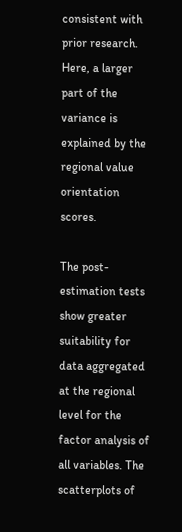consistent with prior research. Here, a larger part of the variance is explained by the regional value orientation scores.

The post-estimation tests show greater suitability for data aggregated at the regional level for the factor analysis of all variables. The scatterplots of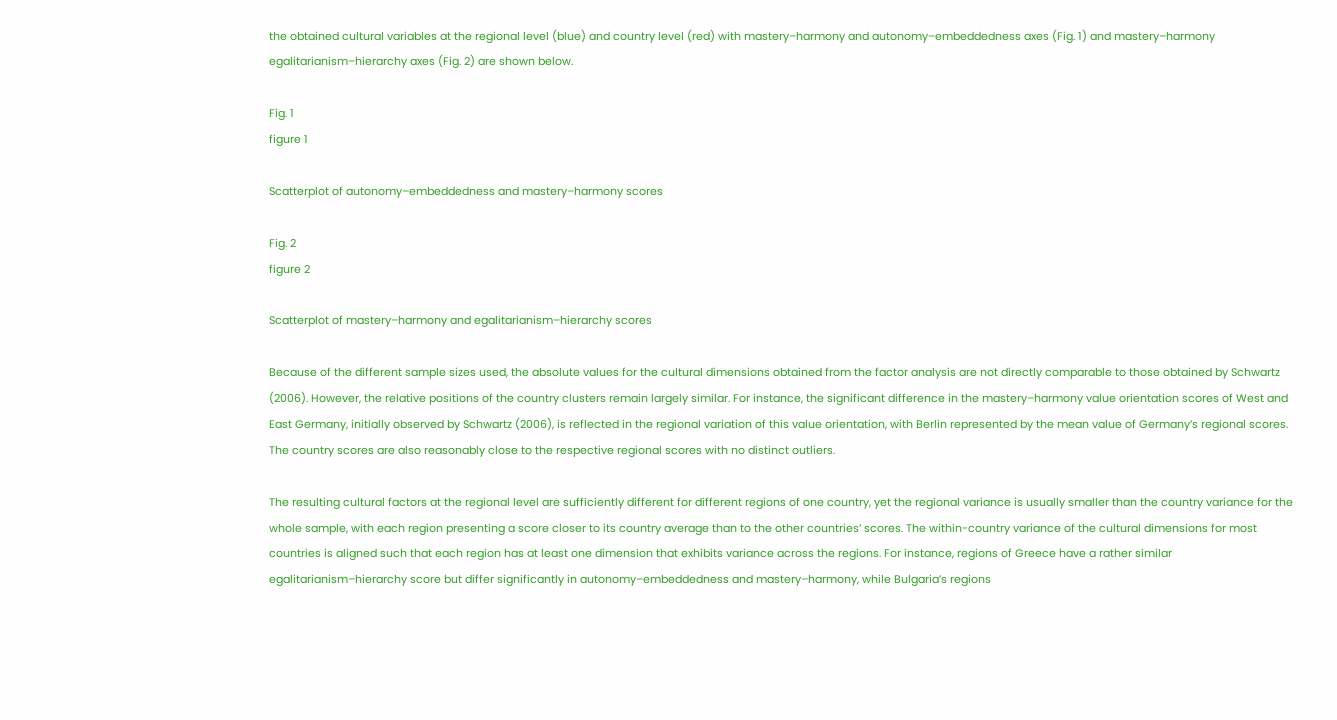the obtained cultural variables at the regional level (blue) and country level (red) with mastery–harmony and autonomy–embeddedness axes (Fig. 1) and mastery–harmony egalitarianism–hierarchy axes (Fig. 2) are shown below.

Fig. 1
figure 1

Scatterplot of autonomy–embeddedness and mastery–harmony scores

Fig. 2
figure 2

Scatterplot of mastery–harmony and egalitarianism–hierarchy scores

Because of the different sample sizes used, the absolute values for the cultural dimensions obtained from the factor analysis are not directly comparable to those obtained by Schwartz (2006). However, the relative positions of the country clusters remain largely similar. For instance, the significant difference in the mastery–harmony value orientation scores of West and East Germany, initially observed by Schwartz (2006), is reflected in the regional variation of this value orientation, with Berlin represented by the mean value of Germany’s regional scores. The country scores are also reasonably close to the respective regional scores with no distinct outliers.

The resulting cultural factors at the regional level are sufficiently different for different regions of one country, yet the regional variance is usually smaller than the country variance for the whole sample, with each region presenting a score closer to its country average than to the other countries’ scores. The within-country variance of the cultural dimensions for most countries is aligned such that each region has at least one dimension that exhibits variance across the regions. For instance, regions of Greece have a rather similar egalitarianism–hierarchy score but differ significantly in autonomy–embeddedness and mastery–harmony, while Bulgaria’s regions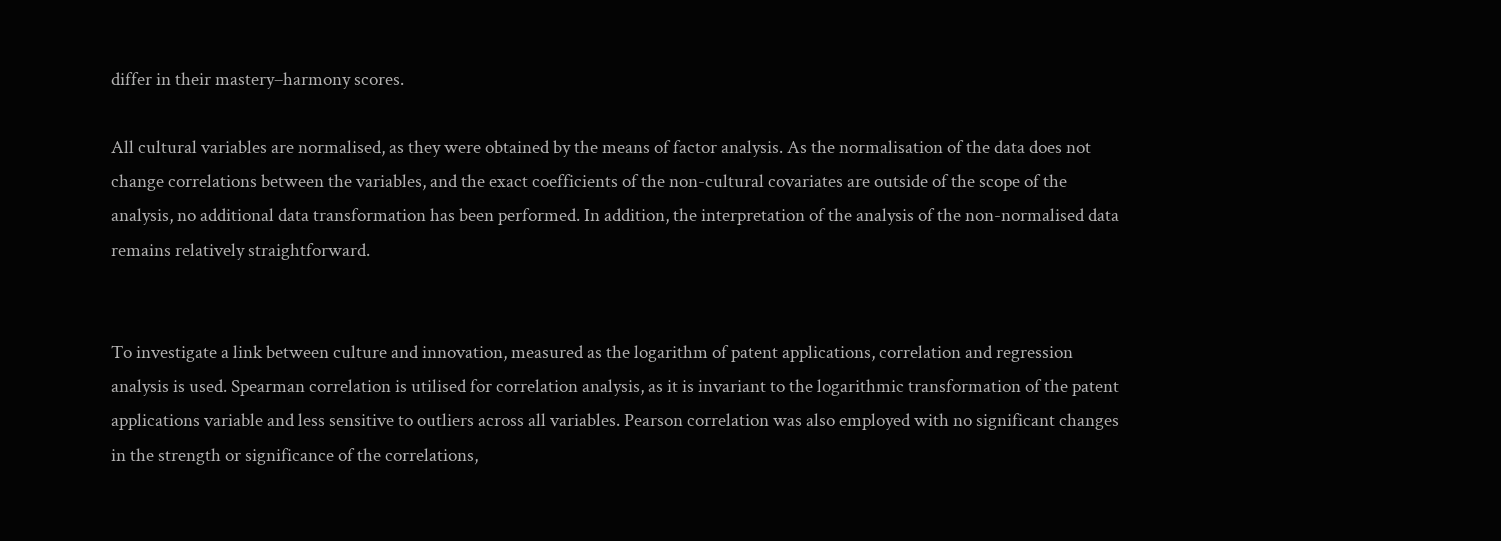differ in their mastery–harmony scores.

All cultural variables are normalised, as they were obtained by the means of factor analysis. As the normalisation of the data does not change correlations between the variables, and the exact coefficients of the non-cultural covariates are outside of the scope of the analysis, no additional data transformation has been performed. In addition, the interpretation of the analysis of the non-normalised data remains relatively straightforward.


To investigate a link between culture and innovation, measured as the logarithm of patent applications, correlation and regression analysis is used. Spearman correlation is utilised for correlation analysis, as it is invariant to the logarithmic transformation of the patent applications variable and less sensitive to outliers across all variables. Pearson correlation was also employed with no significant changes in the strength or significance of the correlations,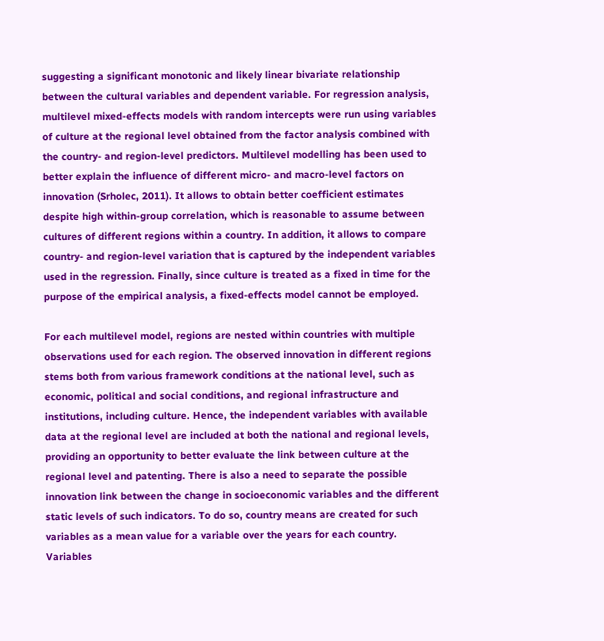suggesting a significant monotonic and likely linear bivariate relationship between the cultural variables and dependent variable. For regression analysis, multilevel mixed-effects models with random intercepts were run using variables of culture at the regional level obtained from the factor analysis combined with the country- and region-level predictors. Multilevel modelling has been used to better explain the influence of different micro- and macro-level factors on innovation (Srholec, 2011). It allows to obtain better coefficient estimates despite high within-group correlation, which is reasonable to assume between cultures of different regions within a country. In addition, it allows to compare country- and region-level variation that is captured by the independent variables used in the regression. Finally, since culture is treated as a fixed in time for the purpose of the empirical analysis, a fixed-effects model cannot be employed.

For each multilevel model, regions are nested within countries with multiple observations used for each region. The observed innovation in different regions stems both from various framework conditions at the national level, such as economic, political and social conditions, and regional infrastructure and institutions, including culture. Hence, the independent variables with available data at the regional level are included at both the national and regional levels, providing an opportunity to better evaluate the link between culture at the regional level and patenting. There is also a need to separate the possible innovation link between the change in socioeconomic variables and the different static levels of such indicators. To do so, country means are created for such variables as a mean value for a variable over the years for each country. Variables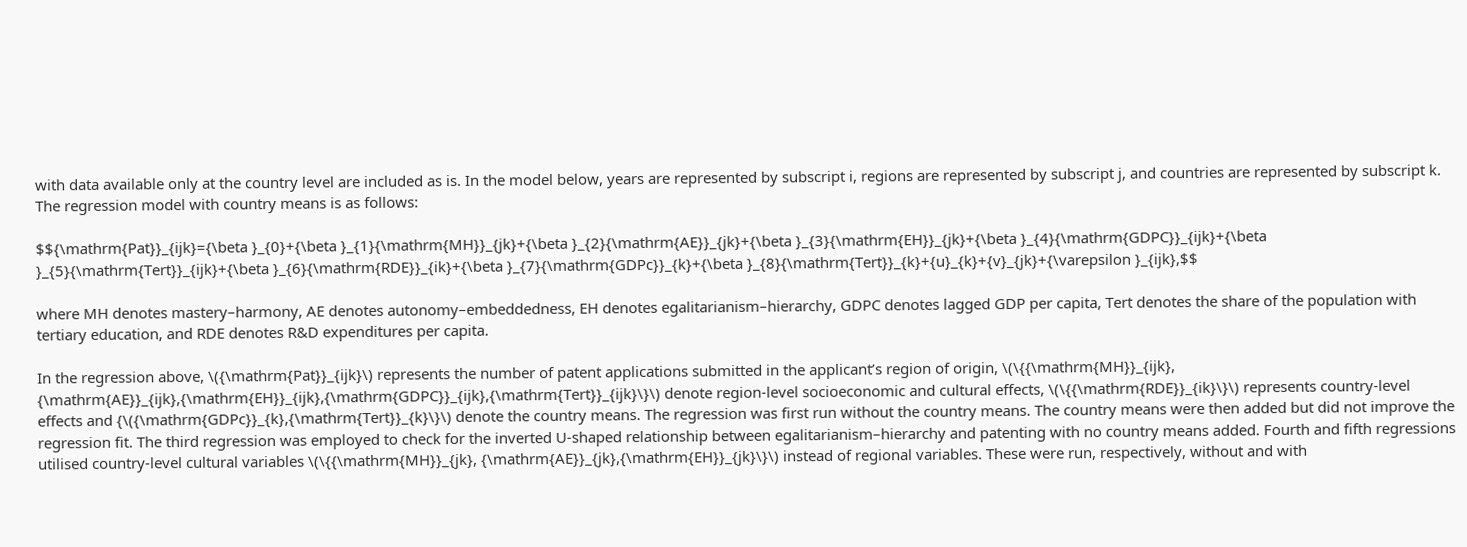with data available only at the country level are included as is. In the model below, years are represented by subscript i, regions are represented by subscript j, and countries are represented by subscript k. The regression model with country means is as follows:

$${\mathrm{Pat}}_{ijk}={\beta }_{0}+{\beta }_{1}{\mathrm{MH}}_{jk}+{\beta }_{2}{\mathrm{AE}}_{jk}+{\beta }_{3}{\mathrm{EH}}_{jk}+{\beta }_{4}{\mathrm{GDPC}}_{ijk}+{\beta }_{5}{\mathrm{Tert}}_{ijk}+{\beta }_{6}{\mathrm{RDE}}_{ik}+{\beta }_{7}{\mathrm{GDPc}}_{k}+{\beta }_{8}{\mathrm{Tert}}_{k}+{u}_{k}+{v}_{jk}+{\varepsilon }_{ijk},$$

where MH denotes mastery–harmony, AE denotes autonomy–embeddedness, EH denotes egalitarianism–hierarchy, GDPC denotes lagged GDP per capita, Tert denotes the share of the population with tertiary education, and RDE denotes R&D expenditures per capita.

In the regression above, \({\mathrm{Pat}}_{ijk}\) represents the number of patent applications submitted in the applicant’s region of origin, \(\{{\mathrm{MH}}_{ijk}, {\mathrm{AE}}_{ijk},{\mathrm{EH}}_{ijk},{\mathrm{GDPC}}_{ijk},{\mathrm{Tert}}_{ijk}\}\) denote region-level socioeconomic and cultural effects, \(\{{\mathrm{RDE}}_{ik}\}\) represents country-level effects and {\({\mathrm{GDPc}}_{k},{\mathrm{Tert}}_{k}\}\) denote the country means. The regression was first run without the country means. The country means were then added but did not improve the regression fit. The third regression was employed to check for the inverted U-shaped relationship between egalitarianism–hierarchy and patenting with no country means added. Fourth and fifth regressions utilised country-level cultural variables \(\{{\mathrm{MH}}_{jk}, {\mathrm{AE}}_{jk},{\mathrm{EH}}_{jk}\}\) instead of regional variables. These were run, respectively, without and with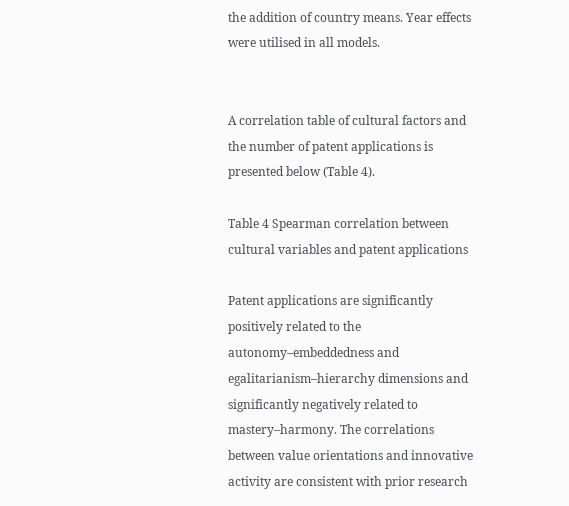the addition of country means. Year effects were utilised in all models.


A correlation table of cultural factors and the number of patent applications is presented below (Table 4).

Table 4 Spearman correlation between cultural variables and patent applications

Patent applications are significantly positively related to the autonomy–embeddedness and egalitarianism–hierarchy dimensions and significantly negatively related to mastery–harmony. The correlations between value orientations and innovative activity are consistent with prior research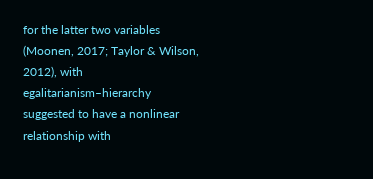for the latter two variables (Moonen, 2017; Taylor & Wilson, 2012), with egalitarianism–hierarchy suggested to have a nonlinear relationship with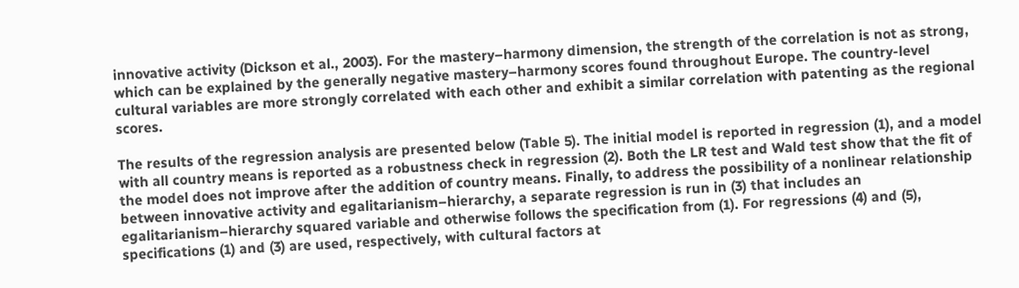innovative activity (Dickson et al., 2003). For the mastery–harmony dimension, the strength of the correlation is not as strong, which can be explained by the generally negative mastery–harmony scores found throughout Europe. The country-level cultural variables are more strongly correlated with each other and exhibit a similar correlation with patenting as the regional scores.

The results of the regression analysis are presented below (Table 5). The initial model is reported in regression (1), and a model with all country means is reported as a robustness check in regression (2). Both the LR test and Wald test show that the fit of the model does not improve after the addition of country means. Finally, to address the possibility of a nonlinear relationship between innovative activity and egalitarianism–hierarchy, a separate regression is run in (3) that includes an egalitarianism–hierarchy squared variable and otherwise follows the specification from (1). For regressions (4) and (5), specifications (1) and (3) are used, respectively, with cultural factors at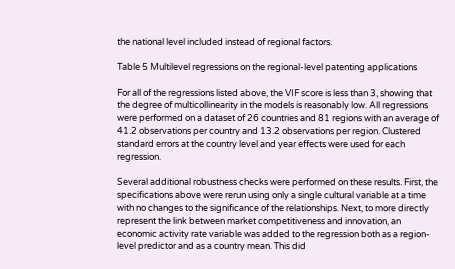the national level included instead of regional factors.

Table 5 Multilevel regressions on the regional-level patenting applications

For all of the regressions listed above, the VIF score is less than 3, showing that the degree of multicollinearity in the models is reasonably low. All regressions were performed on a dataset of 26 countries and 81 regions with an average of 41.2 observations per country and 13.2 observations per region. Clustered standard errors at the country level and year effects were used for each regression.

Several additional robustness checks were performed on these results. First, the specifications above were rerun using only a single cultural variable at a time with no changes to the significance of the relationships. Next, to more directly represent the link between market competitiveness and innovation, an economic activity rate variable was added to the regression both as a region-level predictor and as a country mean. This did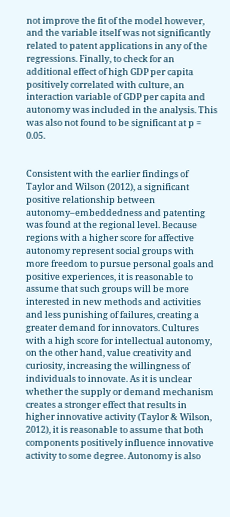not improve the fit of the model however, and the variable itself was not significantly related to patent applications in any of the regressions. Finally, to check for an additional effect of high GDP per capita positively correlated with culture, an interaction variable of GDP per capita and autonomy was included in the analysis. This was also not found to be significant at p = 0.05.


Consistent with the earlier findings of Taylor and Wilson (2012), a significant positive relationship between autonomy–embeddedness and patenting was found at the regional level. Because regions with a higher score for affective autonomy represent social groups with more freedom to pursue personal goals and positive experiences, it is reasonable to assume that such groups will be more interested in new methods and activities and less punishing of failures, creating a greater demand for innovators. Cultures with a high score for intellectual autonomy, on the other hand, value creativity and curiosity, increasing the willingness of individuals to innovate. As it is unclear whether the supply or demand mechanism creates a stronger effect that results in higher innovative activity (Taylor & Wilson, 2012), it is reasonable to assume that both components positively influence innovative activity to some degree. Autonomy is also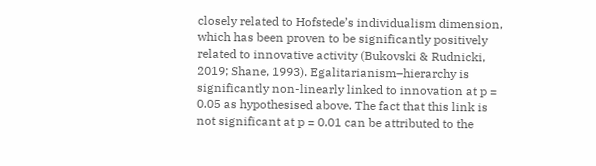closely related to Hofstede’s individualism dimension, which has been proven to be significantly positively related to innovative activity (Bukovski & Rudnicki, 2019; Shane, 1993). Egalitarianism–hierarchy is significantly non-linearly linked to innovation at p = 0.05 as hypothesised above. The fact that this link is not significant at p = 0.01 can be attributed to the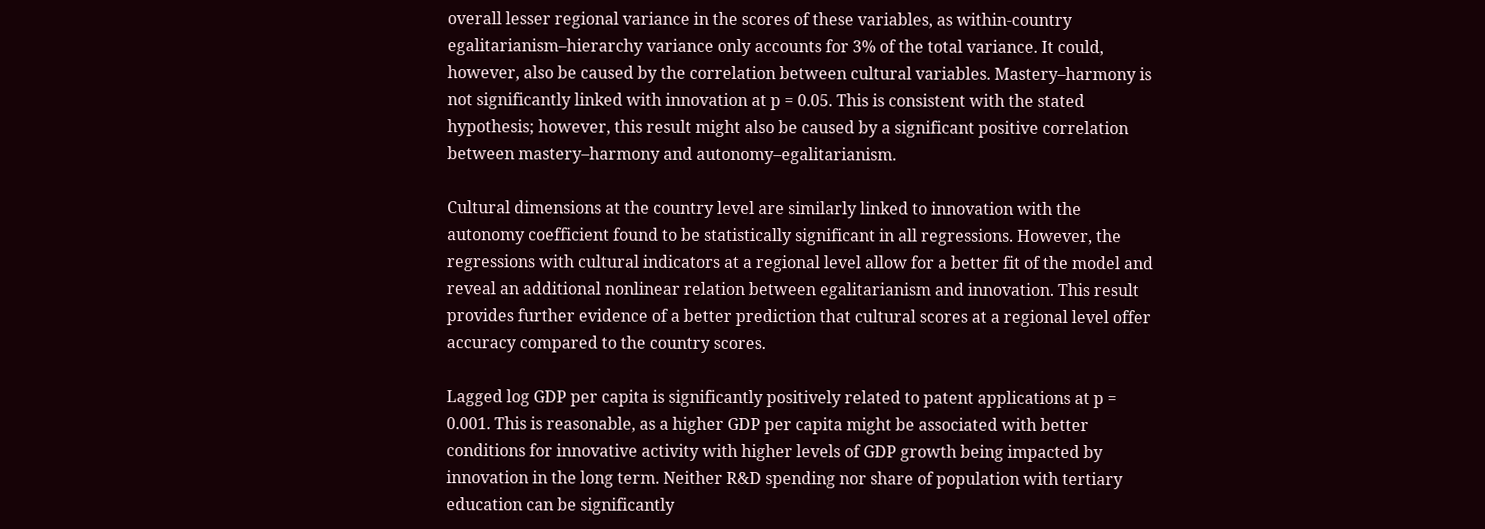overall lesser regional variance in the scores of these variables, as within-country egalitarianism–hierarchy variance only accounts for 3% of the total variance. It could, however, also be caused by the correlation between cultural variables. Mastery–harmony is not significantly linked with innovation at p = 0.05. This is consistent with the stated hypothesis; however, this result might also be caused by a significant positive correlation between mastery–harmony and autonomy–egalitarianism.

Cultural dimensions at the country level are similarly linked to innovation with the autonomy coefficient found to be statistically significant in all regressions. However, the regressions with cultural indicators at a regional level allow for a better fit of the model and reveal an additional nonlinear relation between egalitarianism and innovation. This result provides further evidence of a better prediction that cultural scores at a regional level offer accuracy compared to the country scores.

Lagged log GDP per capita is significantly positively related to patent applications at p = 0.001. This is reasonable, as a higher GDP per capita might be associated with better conditions for innovative activity with higher levels of GDP growth being impacted by innovation in the long term. Neither R&D spending nor share of population with tertiary education can be significantly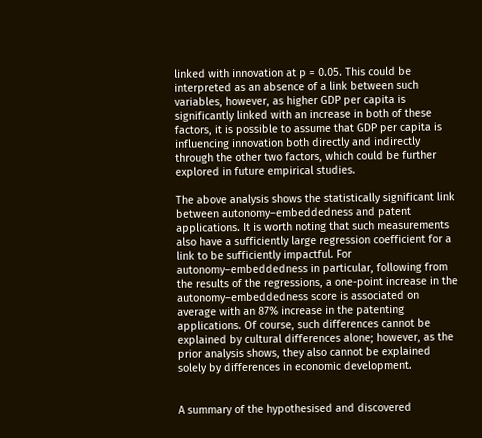linked with innovation at p = 0.05. This could be interpreted as an absence of a link between such variables, however, as higher GDP per capita is significantly linked with an increase in both of these factors, it is possible to assume that GDP per capita is influencing innovation both directly and indirectly through the other two factors, which could be further explored in future empirical studies.

The above analysis shows the statistically significant link between autonomy–embeddedness and patent applications. It is worth noting that such measurements also have a sufficiently large regression coefficient for a link to be sufficiently impactful. For autonomy–embeddedness in particular, following from the results of the regressions, a one-point increase in the autonomy–embeddedness score is associated on average with an 87% increase in the patenting applications. Of course, such differences cannot be explained by cultural differences alone; however, as the prior analysis shows, they also cannot be explained solely by differences in economic development.


A summary of the hypothesised and discovered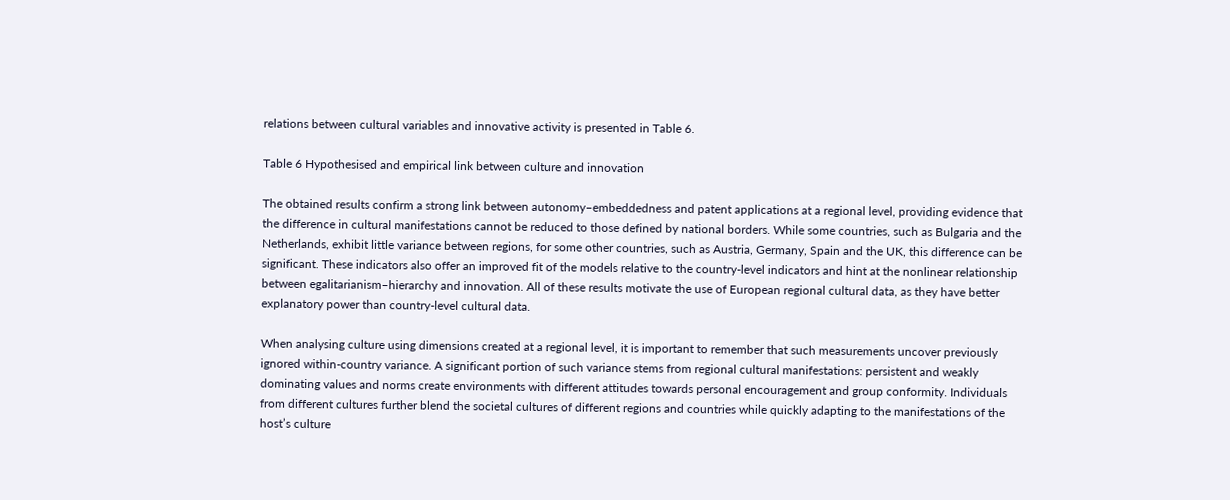relations between cultural variables and innovative activity is presented in Table 6.

Table 6 Hypothesised and empirical link between culture and innovation

The obtained results confirm a strong link between autonomy–embeddedness and patent applications at a regional level, providing evidence that the difference in cultural manifestations cannot be reduced to those defined by national borders. While some countries, such as Bulgaria and the Netherlands, exhibit little variance between regions, for some other countries, such as Austria, Germany, Spain and the UK, this difference can be significant. These indicators also offer an improved fit of the models relative to the country-level indicators and hint at the nonlinear relationship between egalitarianism–hierarchy and innovation. All of these results motivate the use of European regional cultural data, as they have better explanatory power than country-level cultural data.

When analysing culture using dimensions created at a regional level, it is important to remember that such measurements uncover previously ignored within-country variance. A significant portion of such variance stems from regional cultural manifestations: persistent and weakly dominating values and norms create environments with different attitudes towards personal encouragement and group conformity. Individuals from different cultures further blend the societal cultures of different regions and countries while quickly adapting to the manifestations of the host’s culture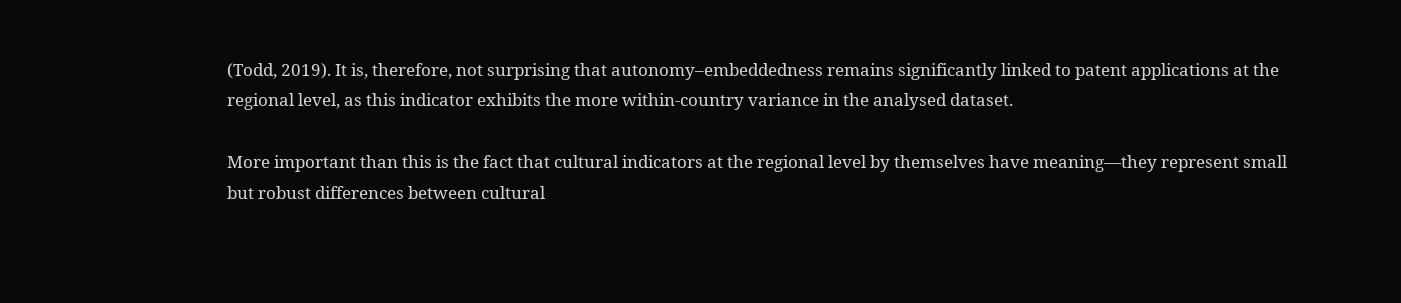(Todd, 2019). It is, therefore, not surprising that autonomy–embeddedness remains significantly linked to patent applications at the regional level, as this indicator exhibits the more within-country variance in the analysed dataset.

More important than this is the fact that cultural indicators at the regional level by themselves have meaning—they represent small but robust differences between cultural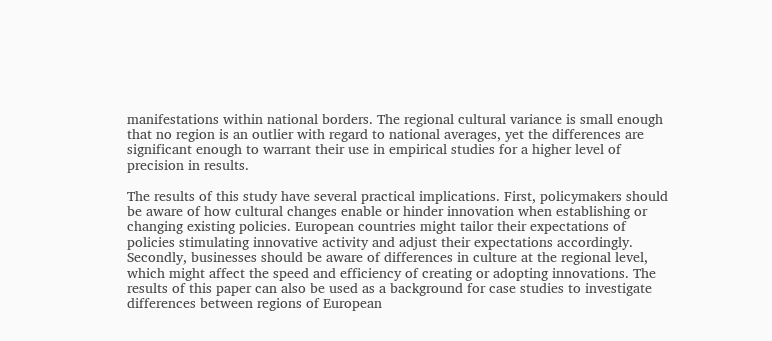manifestations within national borders. The regional cultural variance is small enough that no region is an outlier with regard to national averages, yet the differences are significant enough to warrant their use in empirical studies for a higher level of precision in results.

The results of this study have several practical implications. First, policymakers should be aware of how cultural changes enable or hinder innovation when establishing or changing existing policies. European countries might tailor their expectations of policies stimulating innovative activity and adjust their expectations accordingly. Secondly, businesses should be aware of differences in culture at the regional level, which might affect the speed and efficiency of creating or adopting innovations. The results of this paper can also be used as a background for case studies to investigate differences between regions of European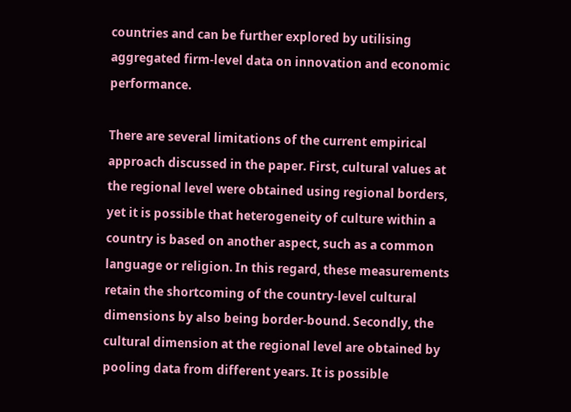countries and can be further explored by utilising aggregated firm-level data on innovation and economic performance.

There are several limitations of the current empirical approach discussed in the paper. First, cultural values at the regional level were obtained using regional borders, yet it is possible that heterogeneity of culture within a country is based on another aspect, such as a common language or religion. In this regard, these measurements retain the shortcoming of the country-level cultural dimensions by also being border-bound. Secondly, the cultural dimension at the regional level are obtained by pooling data from different years. It is possible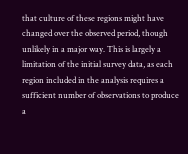that culture of these regions might have changed over the observed period, though unlikely in a major way. This is largely a limitation of the initial survey data, as each region included in the analysis requires a sufficient number of observations to produce a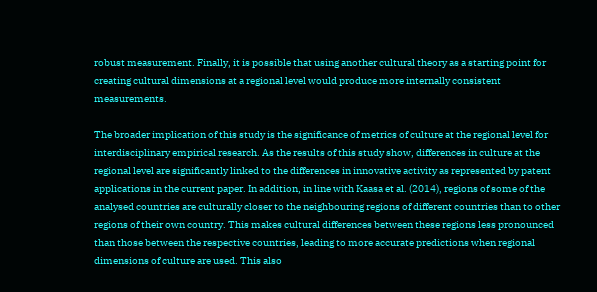robust measurement. Finally, it is possible that using another cultural theory as a starting point for creating cultural dimensions at a regional level would produce more internally consistent measurements.

The broader implication of this study is the significance of metrics of culture at the regional level for interdisciplinary empirical research. As the results of this study show, differences in culture at the regional level are significantly linked to the differences in innovative activity as represented by patent applications in the current paper. In addition, in line with Kaasa et al. (2014), regions of some of the analysed countries are culturally closer to the neighbouring regions of different countries than to other regions of their own country. This makes cultural differences between these regions less pronounced than those between the respective countries, leading to more accurate predictions when regional dimensions of culture are used. This also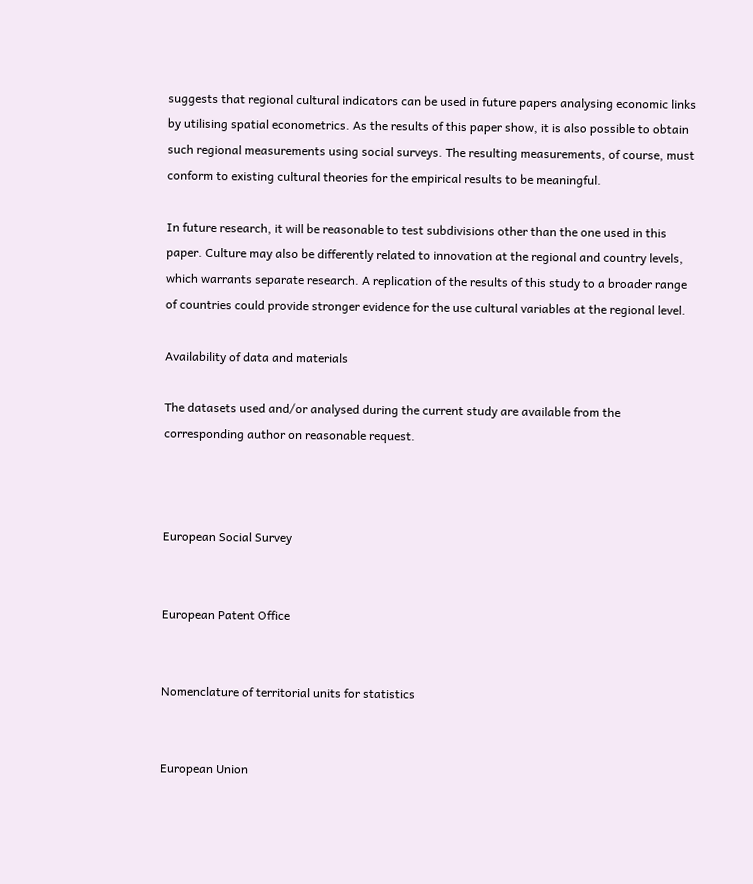suggests that regional cultural indicators can be used in future papers analysing economic links by utilising spatial econometrics. As the results of this paper show, it is also possible to obtain such regional measurements using social surveys. The resulting measurements, of course, must conform to existing cultural theories for the empirical results to be meaningful.

In future research, it will be reasonable to test subdivisions other than the one used in this paper. Culture may also be differently related to innovation at the regional and country levels, which warrants separate research. A replication of the results of this study to a broader range of countries could provide stronger evidence for the use cultural variables at the regional level.

Availability of data and materials

The datasets used and/or analysed during the current study are available from the corresponding author on reasonable request.



European Social Survey


European Patent Office


Nomenclature of territorial units for statistics


European Union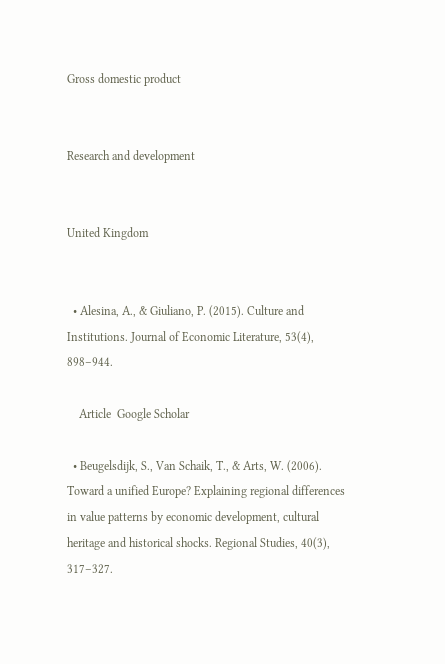Gross domestic product


Research and development


United Kingdom


  • Alesina, A., & Giuliano, P. (2015). Culture and Institutions. Journal of Economic Literature, 53(4), 898–944.

    Article  Google Scholar

  • Beugelsdijk, S., Van Schaik, T., & Arts, W. (2006). Toward a unified Europe? Explaining regional differences in value patterns by economic development, cultural heritage and historical shocks. Regional Studies, 40(3), 317–327.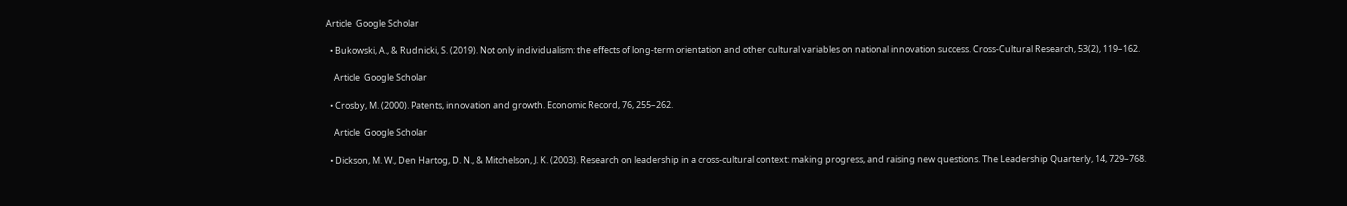Article  Google Scholar

  • Bukowski, A., & Rudnicki, S. (2019). Not only individualism: the effects of long-term orientation and other cultural variables on national innovation success. Cross-Cultural Research, 53(2), 119–162.

    Article  Google Scholar

  • Crosby, M. (2000). Patents, innovation and growth. Economic Record, 76, 255–262.

    Article  Google Scholar

  • Dickson, M. W., Den Hartog, D. N., & Mitchelson, J. K. (2003). Research on leadership in a cross-cultural context: making progress, and raising new questions. The Leadership Quarterly, 14, 729–768.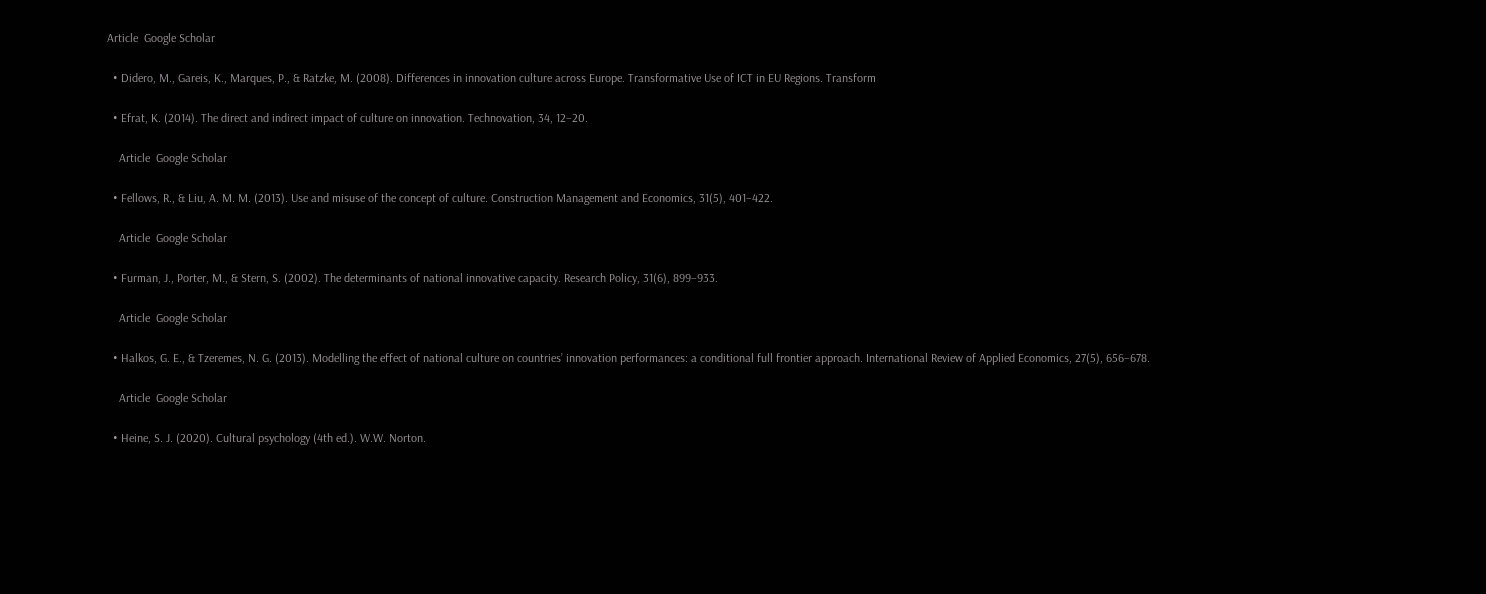Article  Google Scholar

  • Didero, M., Gareis, K., Marques, P., & Ratzke, M. (2008). Differences in innovation culture across Europe. Transformative Use of ICT in EU Regions. Transform

  • Efrat, K. (2014). The direct and indirect impact of culture on innovation. Technovation, 34, 12–20.

    Article  Google Scholar

  • Fellows, R., & Liu, A. M. M. (2013). Use and misuse of the concept of culture. Construction Management and Economics, 31(5), 401–422.

    Article  Google Scholar

  • Furman, J., Porter, M., & Stern, S. (2002). The determinants of national innovative capacity. Research Policy, 31(6), 899–933.

    Article  Google Scholar

  • Halkos, G. E., & Tzeremes, N. G. (2013). Modelling the effect of national culture on countries’ innovation performances: a conditional full frontier approach. International Review of Applied Economics, 27(5), 656–678.

    Article  Google Scholar

  • Heine, S. J. (2020). Cultural psychology (4th ed.). W.W. Norton.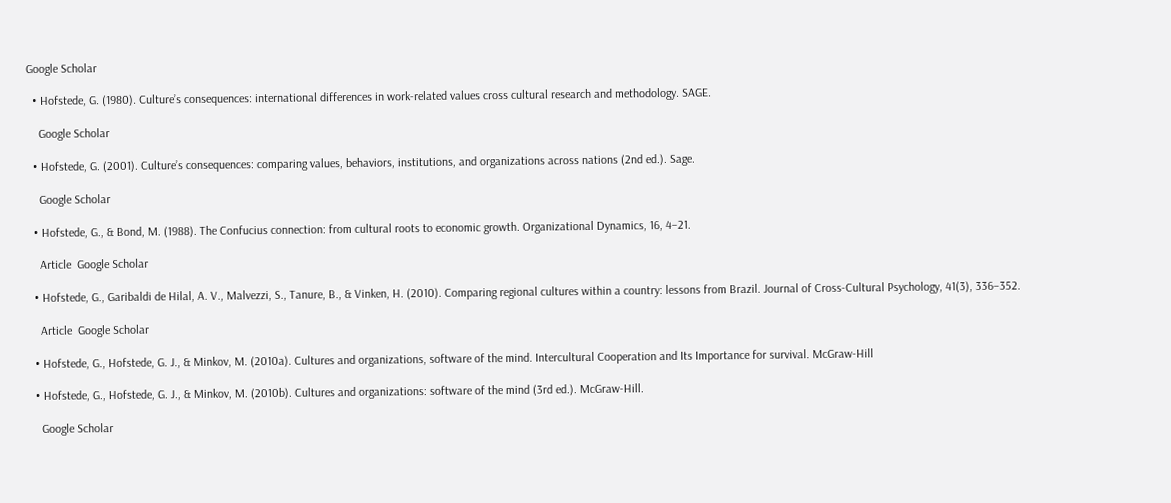Google Scholar

  • Hofstede, G. (1980). Culture’s consequences: international differences in work-related values cross cultural research and methodology. SAGE.

    Google Scholar

  • Hofstede, G. (2001). Culture’s consequences: comparing values, behaviors, institutions, and organizations across nations (2nd ed.). Sage.

    Google Scholar

  • Hofstede, G., & Bond, M. (1988). The Confucius connection: from cultural roots to economic growth. Organizational Dynamics, 16, 4–21.

    Article  Google Scholar

  • Hofstede, G., Garibaldi de Hilal, A. V., Malvezzi, S., Tanure, B., & Vinken, H. (2010). Comparing regional cultures within a country: lessons from Brazil. Journal of Cross-Cultural Psychology, 41(3), 336–352.

    Article  Google Scholar

  • Hofstede, G., Hofstede, G. J., & Minkov, M. (2010a). Cultures and organizations, software of the mind. Intercultural Cooperation and Its Importance for survival. McGraw-Hill

  • Hofstede, G., Hofstede, G. J., & Minkov, M. (2010b). Cultures and organizations: software of the mind (3rd ed.). McGraw-Hill.

    Google Scholar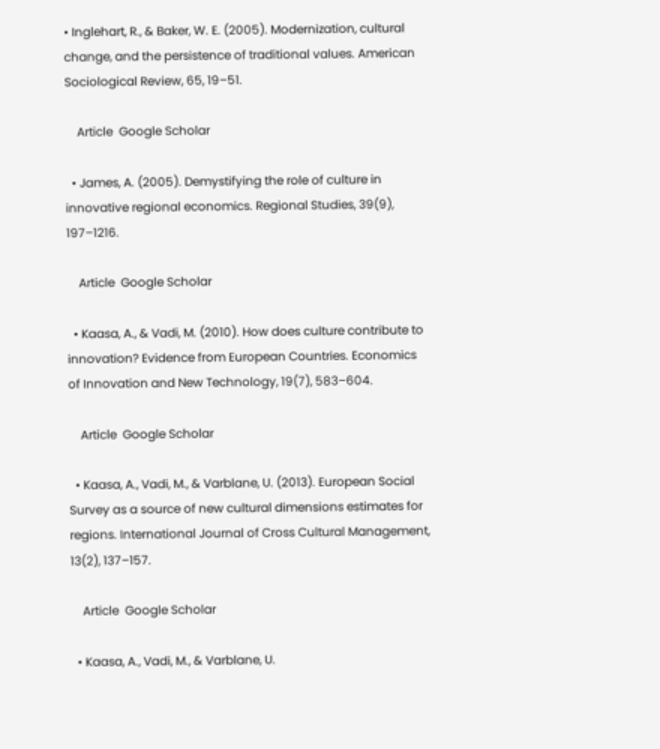• Inglehart, R., & Baker, W. E. (2005). Modernization, cultural change, and the persistence of traditional values. American Sociological Review, 65, 19–51.

    Article  Google Scholar

  • James, A. (2005). Demystifying the role of culture in innovative regional economics. Regional Studies, 39(9), 197–1216.

    Article  Google Scholar

  • Kaasa, A., & Vadi, M. (2010). How does culture contribute to innovation? Evidence from European Countries. Economics of Innovation and New Technology, 19(7), 583–604.

    Article  Google Scholar

  • Kaasa, A., Vadi, M., & Varblane, U. (2013). European Social Survey as a source of new cultural dimensions estimates for regions. International Journal of Cross Cultural Management, 13(2), 137–157.

    Article  Google Scholar

  • Kaasa, A., Vadi, M., & Varblane, U.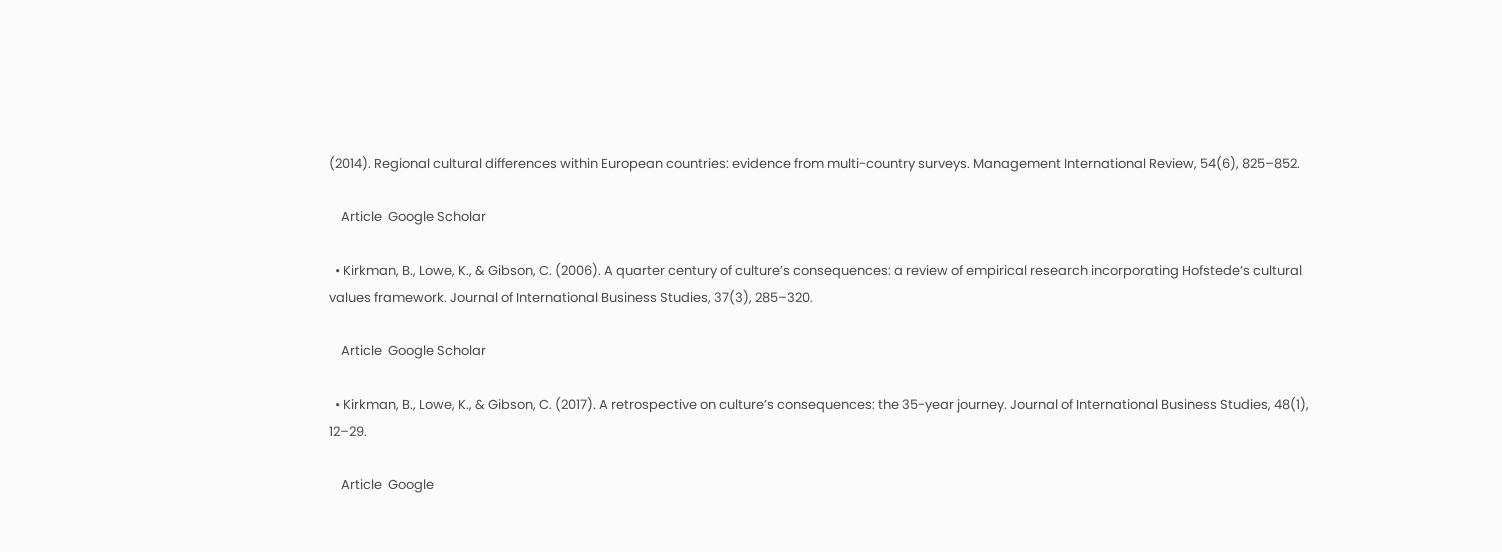(2014). Regional cultural differences within European countries: evidence from multi-country surveys. Management International Review, 54(6), 825–852.

    Article  Google Scholar

  • Kirkman, B., Lowe, K., & Gibson, C. (2006). A quarter century of culture’s consequences: a review of empirical research incorporating Hofstede’s cultural values framework. Journal of International Business Studies, 37(3), 285–320.

    Article  Google Scholar

  • Kirkman, B., Lowe, K., & Gibson, C. (2017). A retrospective on culture’s consequences: the 35-year journey. Journal of International Business Studies, 48(1), 12–29.

    Article  Google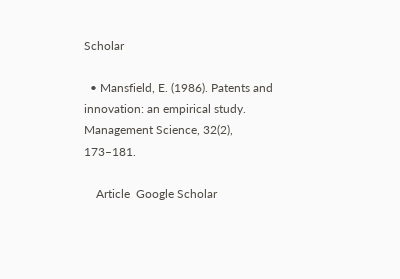Scholar

  • Mansfield, E. (1986). Patents and innovation: an empirical study. Management Science, 32(2), 173–181.

    Article  Google Scholar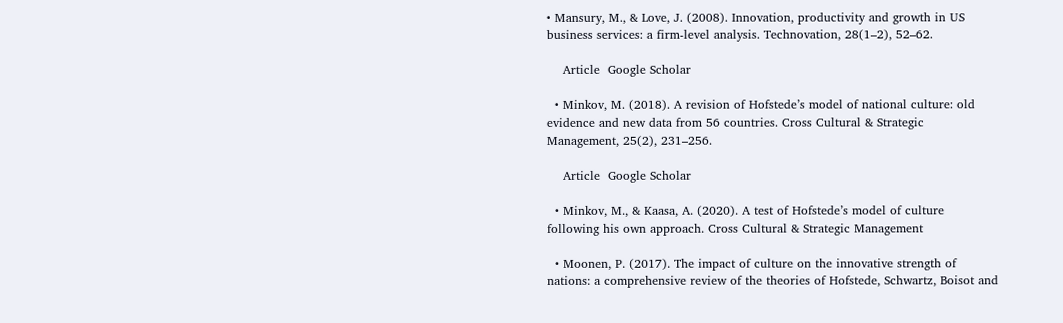• Mansury, M., & Love, J. (2008). Innovation, productivity and growth in US business services: a firm-level analysis. Technovation, 28(1–2), 52–62.

    Article  Google Scholar

  • Minkov, M. (2018). A revision of Hofstede’s model of national culture: old evidence and new data from 56 countries. Cross Cultural & Strategic Management, 25(2), 231–256.

    Article  Google Scholar

  • Minkov, M., & Kaasa, A. (2020). A test of Hofstede’s model of culture following his own approach. Cross Cultural & Strategic Management

  • Moonen, P. (2017). The impact of culture on the innovative strength of nations: a comprehensive review of the theories of Hofstede, Schwartz, Boisot and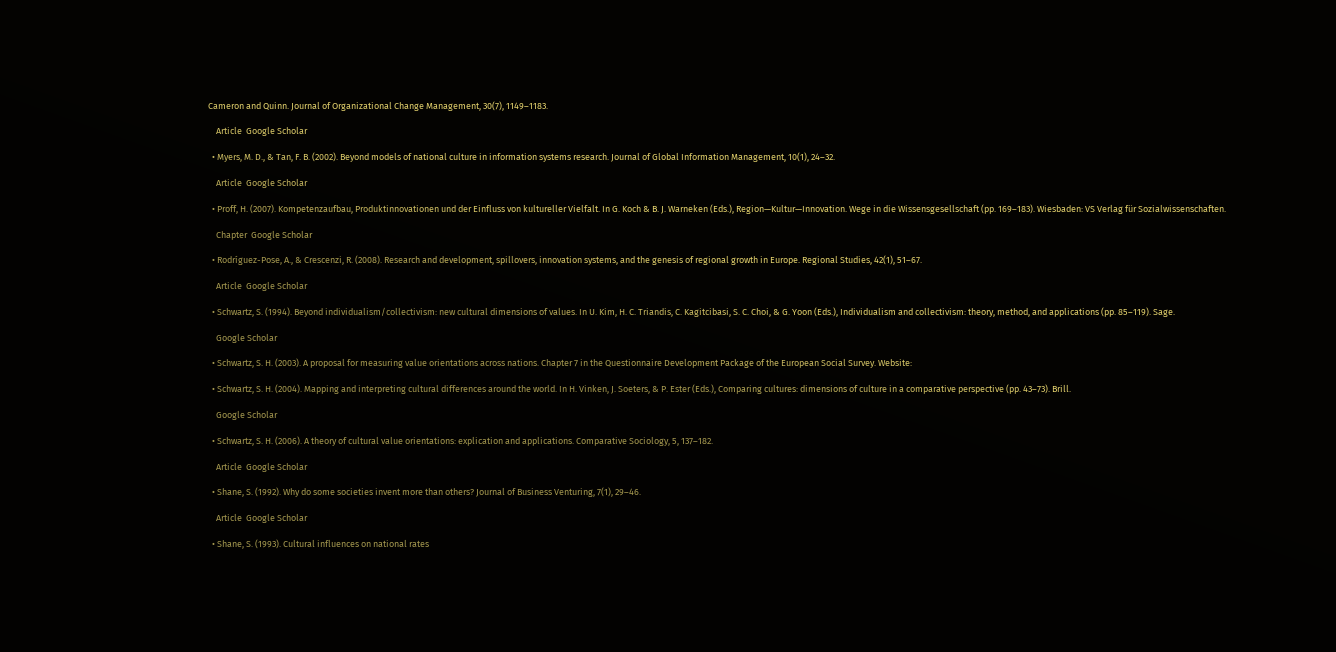Cameron and Quinn. Journal of Organizational Change Management, 30(7), 1149–1183.

    Article  Google Scholar

  • Myers, M. D., & Tan, F. B. (2002). Beyond models of national culture in information systems research. Journal of Global Information Management, 10(1), 24–32.

    Article  Google Scholar

  • Proff, H. (2007). Kompetenzaufbau, Produktinnovationen und der Einfluss von kultureller Vielfalt. In G. Koch & B. J. Warneken (Eds.), Region—Kultur—Innovation. Wege in die Wissensgesellschaft (pp. 169–183). Wiesbaden: VS Verlag für Sozialwissenschaften.

    Chapter  Google Scholar

  • Rodríguez-Pose, A., & Crescenzi, R. (2008). Research and development, spillovers, innovation systems, and the genesis of regional growth in Europe. Regional Studies, 42(1), 51–67.

    Article  Google Scholar

  • Schwartz, S. (1994). Beyond individualism/collectivism: new cultural dimensions of values. In U. Kim, H. C. Triandis, C. Kagitcibasi, S. C. Choi, & G. Yoon (Eds.), Individualism and collectivism: theory, method, and applications (pp. 85–119). Sage.

    Google Scholar

  • Schwartz, S. H. (2003). A proposal for measuring value orientations across nations. Chapter 7 in the Questionnaire Development Package of the European Social Survey. Website:

  • Schwartz, S. H. (2004). Mapping and interpreting cultural differences around the world. In H. Vinken, J. Soeters, & P. Ester (Eds.), Comparing cultures: dimensions of culture in a comparative perspective (pp. 43–73). Brill.

    Google Scholar

  • Schwartz, S. H. (2006). A theory of cultural value orientations: explication and applications. Comparative Sociology, 5, 137–182.

    Article  Google Scholar

  • Shane, S. (1992). Why do some societies invent more than others? Journal of Business Venturing, 7(1), 29–46.

    Article  Google Scholar

  • Shane, S. (1993). Cultural influences on national rates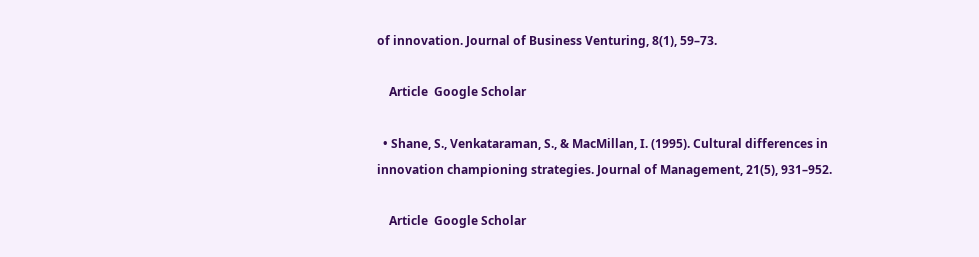of innovation. Journal of Business Venturing, 8(1), 59–73.

    Article  Google Scholar

  • Shane, S., Venkataraman, S., & MacMillan, I. (1995). Cultural differences in innovation championing strategies. Journal of Management, 21(5), 931–952.

    Article  Google Scholar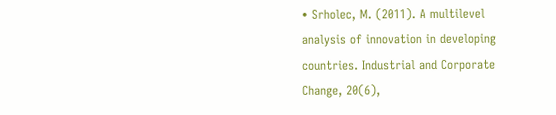• Srholec, M. (2011). A multilevel analysis of innovation in developing countries. Industrial and Corporate Change, 20(6),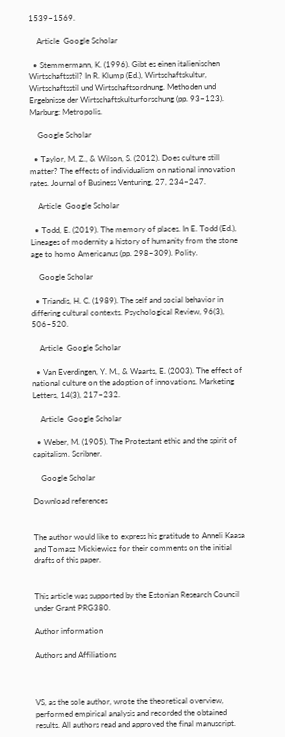1539–1569.

    Article  Google Scholar

  • Stemmermann, K. (1996). Gibt es einen italienischen Wirtschaftsstil? In R. Klump (Ed.), Wirtschaftskultur, Wirtschaftsstil und Wirtschaftsordnung. Methoden und Ergebnisse der Wirtschaftskulturforschung (pp. 93–123). Marburg: Metropolis.

    Google Scholar

  • Taylor, M. Z., & Wilson, S. (2012). Does culture still matter? The effects of individualism on national innovation rates. Journal of Business Venturing, 27, 234–247.

    Article  Google Scholar

  • Todd, E. (2019). The memory of places. In E. Todd (Ed.), Lineages of modernity a history of humanity from the stone age to homo Americanus (pp. 298–309). Polity.

    Google Scholar

  • Triandis, H. C. (1989). The self and social behavior in differing cultural contexts. Psychological Review, 96(3), 506–520.

    Article  Google Scholar

  • Van Everdingen, Y. M., & Waarts, E. (2003). The effect of national culture on the adoption of innovations. Marketing Letters, 14(3), 217–232.

    Article  Google Scholar

  • Weber, M. (1905). The Protestant ethic and the spirit of capitalism. Scribner.

    Google Scholar

Download references


The author would like to express his gratitude to Anneli Kaasa and Tomasz Mickiewicz for their comments on the initial drafts of this paper.


This article was supported by the Estonian Research Council under Grant PRG380.

Author information

Authors and Affiliations



VS, as the sole author, wrote the theoretical overview, performed empirical analysis and recorded the obtained results. All authors read and approved the final manuscript.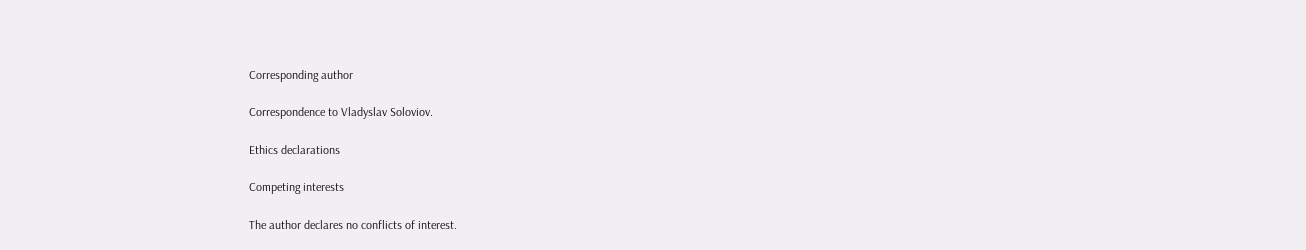Corresponding author

Correspondence to Vladyslav Soloviov.

Ethics declarations

Competing interests

The author declares no conflicts of interest.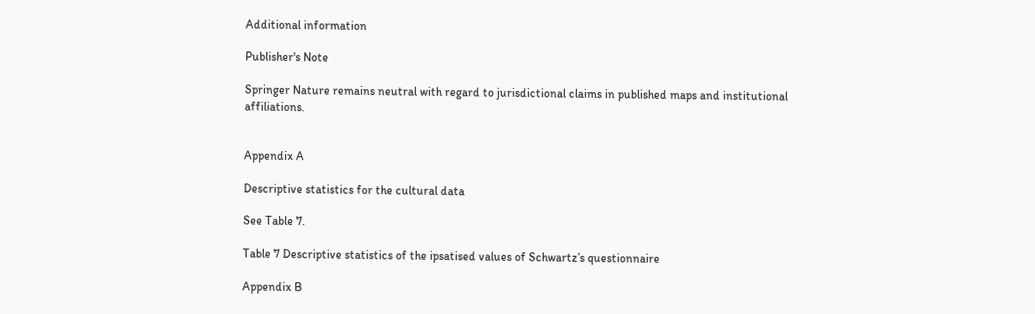Additional information

Publisher's Note

Springer Nature remains neutral with regard to jurisdictional claims in published maps and institutional affiliations.


Appendix A

Descriptive statistics for the cultural data

See Table 7.

Table 7 Descriptive statistics of the ipsatised values of Schwartz’s questionnaire

Appendix B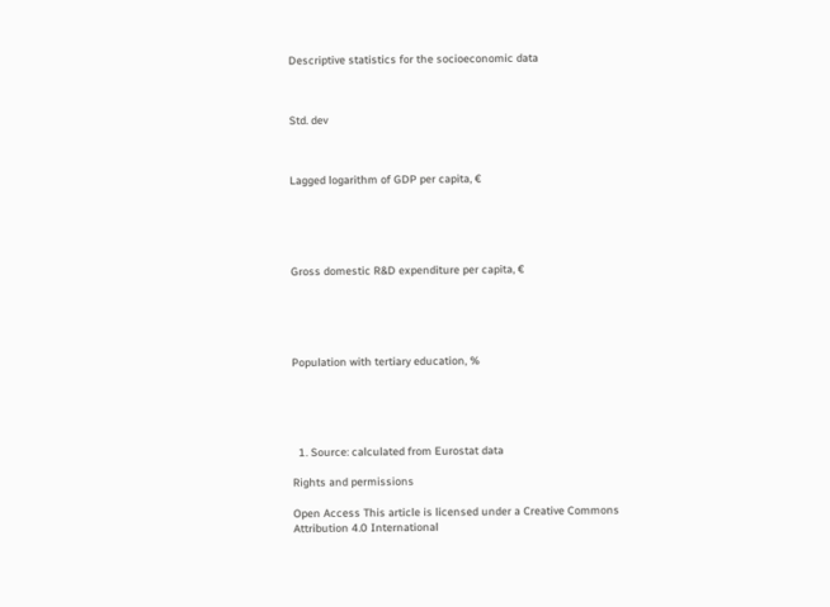Descriptive statistics for the socioeconomic data



Std. dev



Lagged logarithm of GDP per capita, €





Gross domestic R&D expenditure per capita, €





Population with tertiary education, %





  1. Source: calculated from Eurostat data

Rights and permissions

Open Access This article is licensed under a Creative Commons Attribution 4.0 International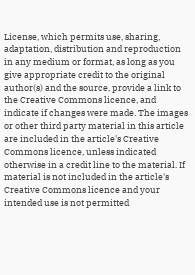License, which permits use, sharing, adaptation, distribution and reproduction in any medium or format, as long as you give appropriate credit to the original author(s) and the source, provide a link to the Creative Commons licence, and indicate if changes were made. The images or other third party material in this article are included in the article's Creative Commons licence, unless indicated otherwise in a credit line to the material. If material is not included in the article's Creative Commons licence and your intended use is not permitted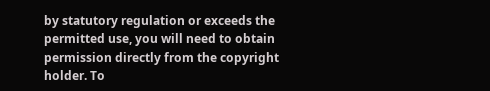by statutory regulation or exceeds the permitted use, you will need to obtain permission directly from the copyright holder. To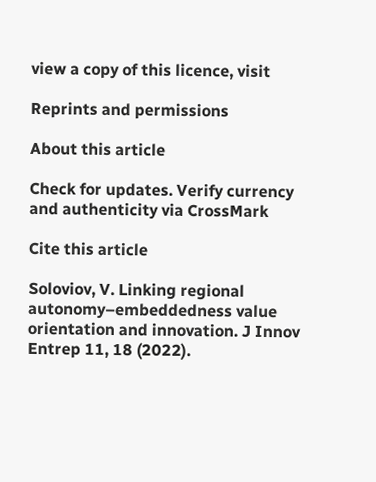view a copy of this licence, visit

Reprints and permissions

About this article

Check for updates. Verify currency and authenticity via CrossMark

Cite this article

Soloviov, V. Linking regional autonomy–embeddedness value orientation and innovation. J Innov Entrep 11, 18 (2022).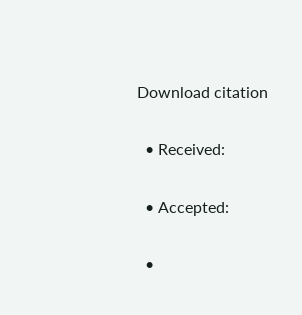Download citation

  • Received:

  • Accepted:

  •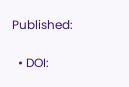Published:

  • DOI: